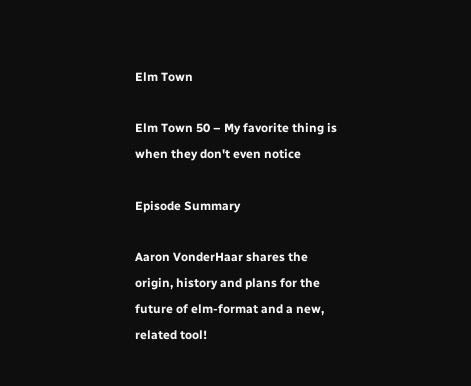Elm Town

Elm Town 50 – My favorite thing is when they don't even notice

Episode Summary

Aaron VonderHaar shares the origin, history and plans for the future of elm-format and a new, related tool!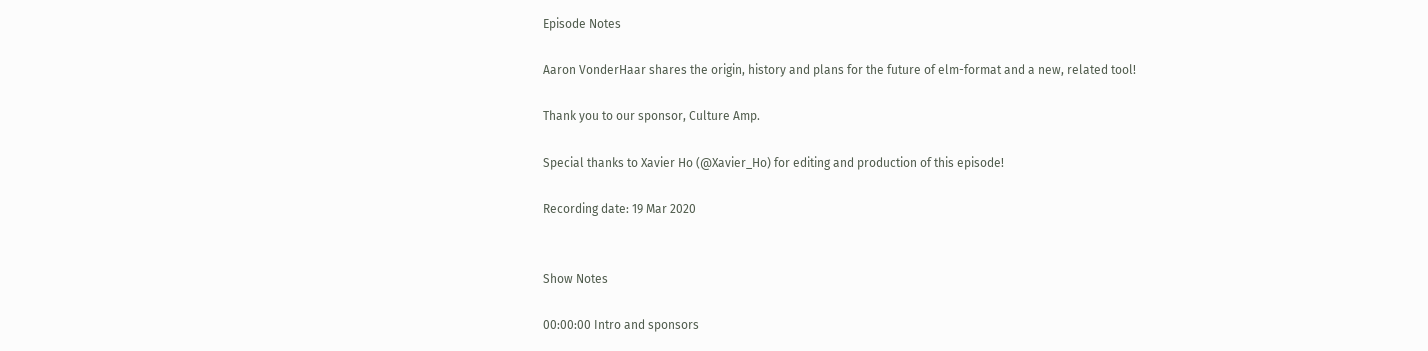Episode Notes

Aaron VonderHaar shares the origin, history and plans for the future of elm-format and a new, related tool!

Thank you to our sponsor, Culture Amp.

Special thanks to Xavier Ho (@Xavier_Ho) for editing and production of this episode!

Recording date: 19 Mar 2020


Show Notes

00:00:00 Intro and sponsors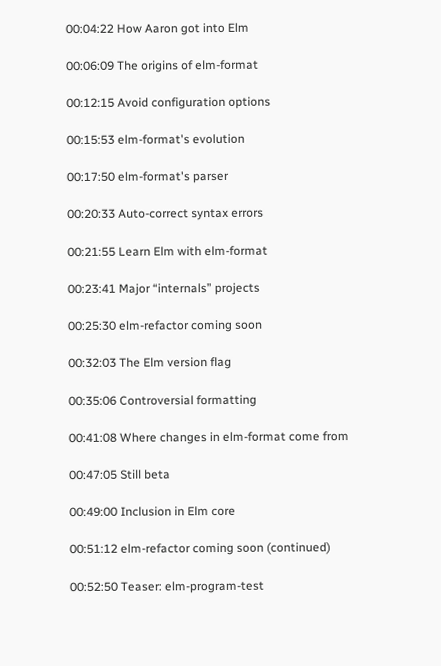00:04:22 How Aaron got into Elm

00:06:09 The origins of elm-format

00:12:15 Avoid configuration options

00:15:53 elm-format's evolution

00:17:50 elm-format's parser

00:20:33 Auto-correct syntax errors

00:21:55 Learn Elm with elm-format

00:23:41 Major “internals” projects

00:25:30 elm-refactor coming soon

00:32:03 The Elm version flag

00:35:06 Controversial formatting

00:41:08 Where changes in elm-format come from

00:47:05 Still beta

00:49:00 Inclusion in Elm core

00:51:12 elm-refactor coming soon (continued)

00:52:50 Teaser: elm-program-test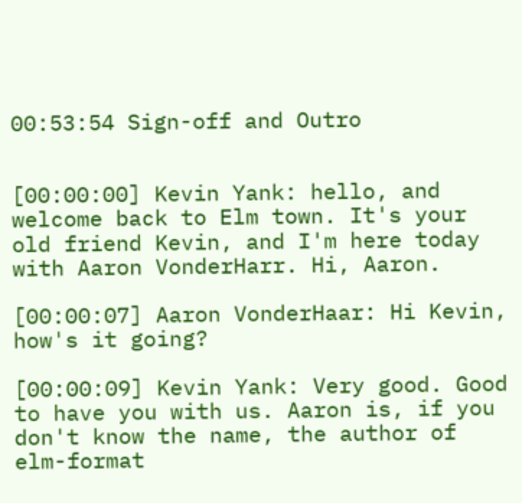00:53:54 Sign-off and Outro


[00:00:00] Kevin Yank: hello, and welcome back to Elm town. It's your old friend Kevin, and I'm here today with Aaron VonderHarr. Hi, Aaron.

[00:00:07] Aaron VonderHaar: Hi Kevin, how's it going?

[00:00:09] Kevin Yank: Very good. Good to have you with us. Aaron is, if you don't know the name, the author of elm-format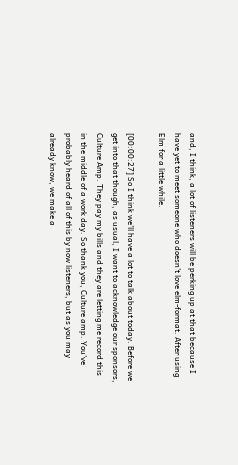and, I think, a lot of listeners will be perking up at that because I have yet to meet someone who doesn't love elm-format. After using Elm for a little while.

[00:00:27] So I think we'll have a lot to talk about today. Before we get into that though, as usual, I want to acknowledge our sponsors, Culture Amp. They pay my bills and they are letting me record this in the middle of a work day. So thank you, Culture amp. You've probably heard of all of this by now listeners, but as you may already know, we make a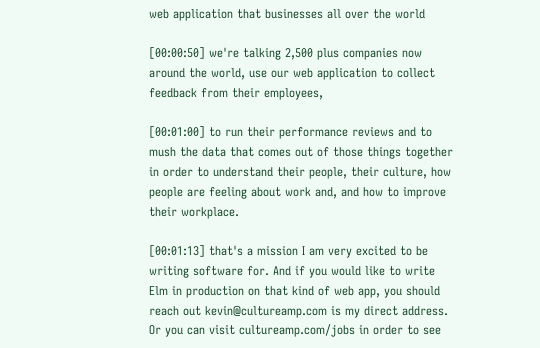web application that businesses all over the world

[00:00:50] we're talking 2,500 plus companies now around the world, use our web application to collect feedback from their employees,

[00:01:00] to run their performance reviews and to mush the data that comes out of those things together in order to understand their people, their culture, how people are feeling about work and, and how to improve their workplace.

[00:01:13] that's a mission I am very excited to be writing software for. And if you would like to write Elm in production on that kind of web app, you should reach out kevin@cultureamp.com is my direct address. Or you can visit cultureamp.com/jobs in order to see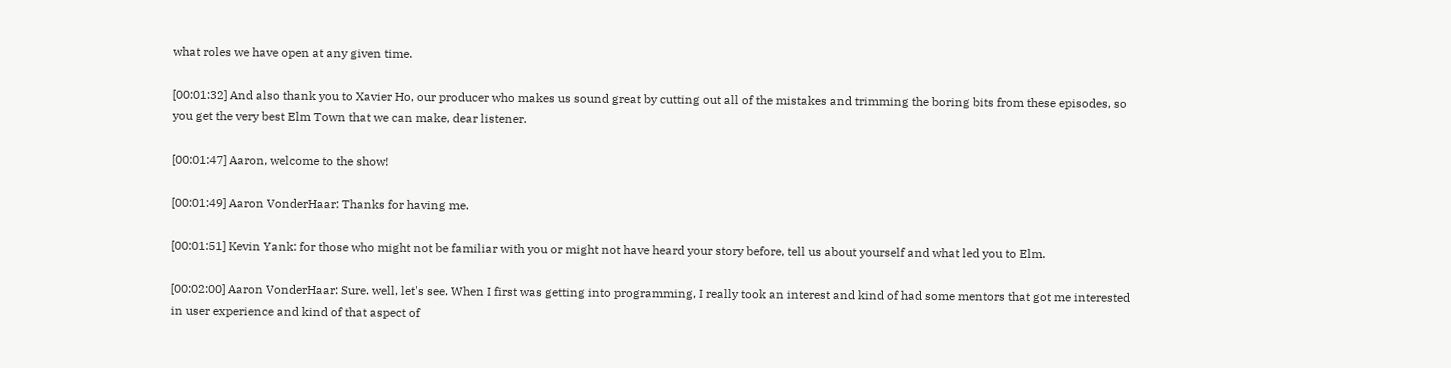what roles we have open at any given time.

[00:01:32] And also thank you to Xavier Ho, our producer who makes us sound great by cutting out all of the mistakes and trimming the boring bits from these episodes, so you get the very best Elm Town that we can make, dear listener.

[00:01:47] Aaron, welcome to the show!

[00:01:49] Aaron VonderHaar: Thanks for having me.

[00:01:51] Kevin Yank: for those who might not be familiar with you or might not have heard your story before, tell us about yourself and what led you to Elm.

[00:02:00] Aaron VonderHaar: Sure. well, let's see. When I first was getting into programming, I really took an interest and kind of had some mentors that got me interested in user experience and kind of that aspect of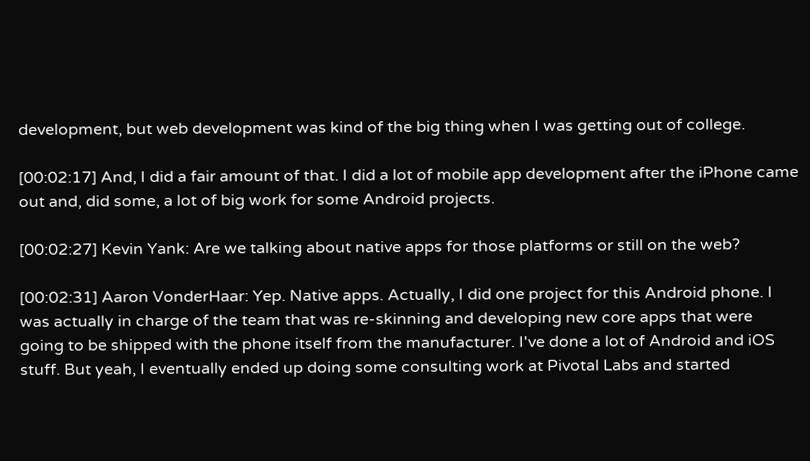development, but web development was kind of the big thing when I was getting out of college.

[00:02:17] And, I did a fair amount of that. I did a lot of mobile app development after the iPhone came out and, did some, a lot of big work for some Android projects.

[00:02:27] Kevin Yank: Are we talking about native apps for those platforms or still on the web?

[00:02:31] Aaron VonderHaar: Yep. Native apps. Actually, I did one project for this Android phone. I was actually in charge of the team that was re-skinning and developing new core apps that were going to be shipped with the phone itself from the manufacturer. I've done a lot of Android and iOS stuff. But yeah, I eventually ended up doing some consulting work at Pivotal Labs and started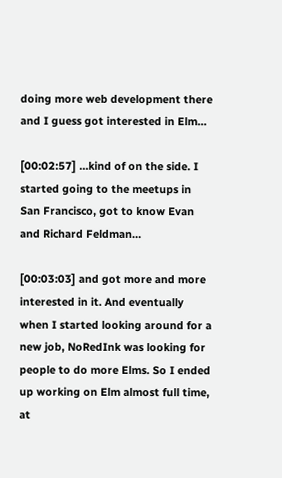doing more web development there and I guess got interested in Elm…

[00:02:57] …kind of on the side. I started going to the meetups in San Francisco, got to know Evan and Richard Feldman…

[00:03:03] and got more and more interested in it. And eventually when I started looking around for a new job, NoRedInk was looking for people to do more Elms. So I ended up working on Elm almost full time, at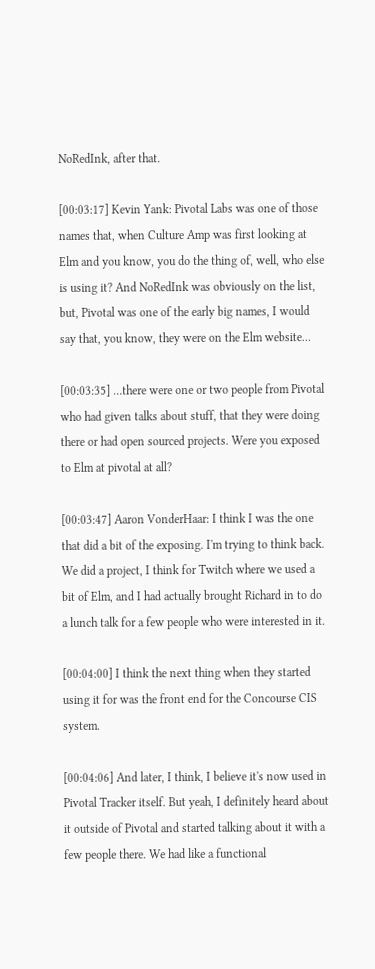NoRedInk, after that.

[00:03:17] Kevin Yank: Pivotal Labs was one of those names that, when Culture Amp was first looking at Elm and you know, you do the thing of, well, who else is using it? And NoRedInk was obviously on the list, but, Pivotal was one of the early big names, I would say that, you know, they were on the Elm website…

[00:03:35] …there were one or two people from Pivotal who had given talks about stuff, that they were doing there or had open sourced projects. Were you exposed to Elm at pivotal at all?

[00:03:47] Aaron VonderHaar: I think I was the one that did a bit of the exposing. I'm trying to think back. We did a project, I think for Twitch where we used a bit of Elm, and I had actually brought Richard in to do a lunch talk for a few people who were interested in it.

[00:04:00] I think the next thing when they started using it for was the front end for the Concourse CIS system.

[00:04:06] And later, I think, I believe it's now used in Pivotal Tracker itself. But yeah, I definitely heard about it outside of Pivotal and started talking about it with a few people there. We had like a functional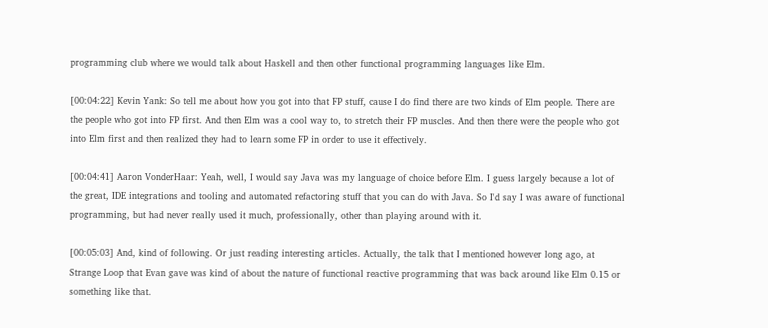programming club where we would talk about Haskell and then other functional programming languages like Elm.

[00:04:22] Kevin Yank: So tell me about how you got into that FP stuff, cause I do find there are two kinds of Elm people. There are the people who got into FP first. And then Elm was a cool way to, to stretch their FP muscles. And then there were the people who got into Elm first and then realized they had to learn some FP in order to use it effectively.

[00:04:41] Aaron VonderHaar: Yeah, well, I would say Java was my language of choice before Elm. I guess largely because a lot of the great, IDE integrations and tooling and automated refactoring stuff that you can do with Java. So I'd say I was aware of functional programming, but had never really used it much, professionally, other than playing around with it.

[00:05:03] And, kind of following. Or just reading interesting articles. Actually, the talk that I mentioned however long ago, at Strange Loop that Evan gave was kind of about the nature of functional reactive programming that was back around like Elm 0.15 or something like that.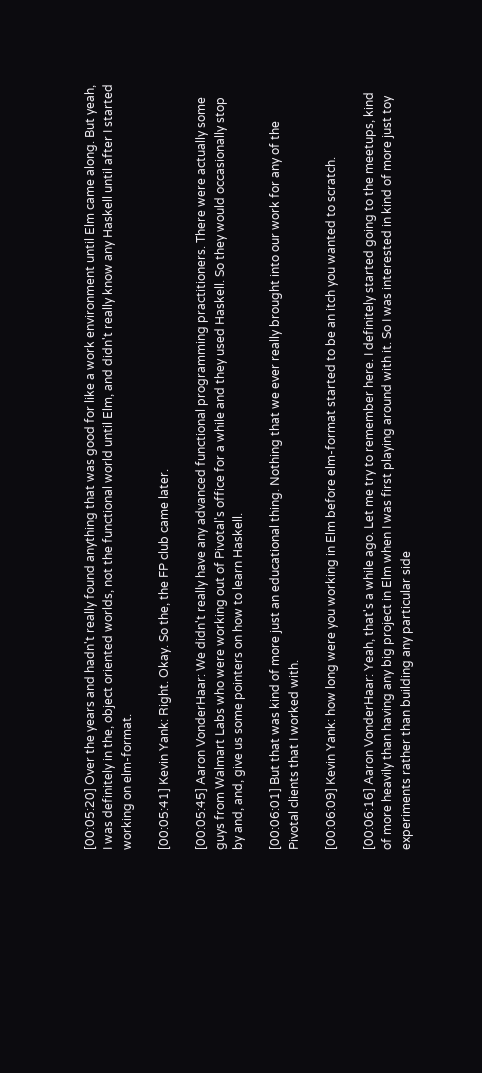[00:05:20] Over the years and hadn't really found anything that was good for like a work environment until Elm came along. But yeah, I was definitely in the, object oriented worlds, not the functional world until Elm, and didn't really know any Haskell until after I started working on elm-format.

[00:05:41] Kevin Yank: Right. Okay. So the, the FP club came later.

[00:05:45] Aaron VonderHaar: We didn't really have any advanced functional programming practitioners. There were actually some guys from Walmart Labs who were working out of Pivotal's office for a while and they used Haskell. So they would occasionally stop by and, and, give us some pointers on how to learn Haskell.

[00:06:01] But that was kind of more just an educational thing. Nothing that we ever really brought into our work for any of the Pivotal clients that I worked with.

[00:06:09] Kevin Yank: how long were you working in Elm before elm-format started to be an itch you wanted to scratch.

[00:06:16] Aaron VonderHaar: Yeah, that's a while ago. Let me try to remember here. I definitely started going to the meetups, kind of more heavily than having any big project in Elm when I was first playing around with it. So I was interested in kind of more just toy experiments rather than building any particular side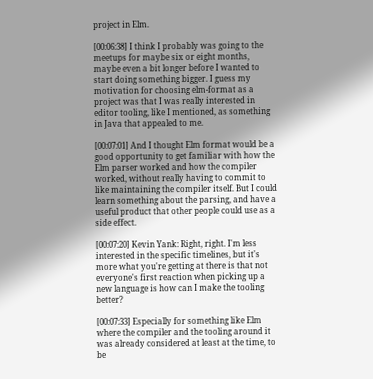project in Elm.

[00:06:38] I think I probably was going to the meetups for maybe six or eight months, maybe even a bit longer before I wanted to start doing something bigger. I guess my motivation for choosing elm-format as a project was that I was really interested in editor tooling, like I mentioned, as something in Java that appealed to me.

[00:07:01] And I thought Elm format would be a good opportunity to get familiar with how the Elm parser worked and how the compiler worked, without really having to commit to like maintaining the compiler itself. But I could learn something about the parsing, and have a useful product that other people could use as a side effect.

[00:07:20] Kevin Yank: Right, right. I'm less interested in the specific timelines, but it's more what you're getting at there is that not everyone's first reaction when picking up a new language is how can I make the tooling better?

[00:07:33] Especially for something like Elm where the compiler and the tooling around it was already considered at least at the time, to be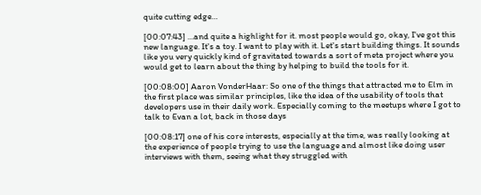quite cutting edge…

[00:07:43] …and quite a highlight for it. most people would go, okay, I've got this new language. It's a toy. I want to play with it. Let's start building things. It sounds like you very quickly kind of gravitated towards a sort of meta project where you would get to learn about the thing by helping to build the tools for it.

[00:08:00] Aaron VonderHaar: So one of the things that attracted me to Elm in the first place was similar principles, like the idea of the usability of tools that developers use in their daily work. Especially coming to the meetups where I got to talk to Evan a lot, back in those days

[00:08:17] one of his core interests, especially at the time, was really looking at the experience of people trying to use the language and almost like doing user interviews with them, seeing what they struggled with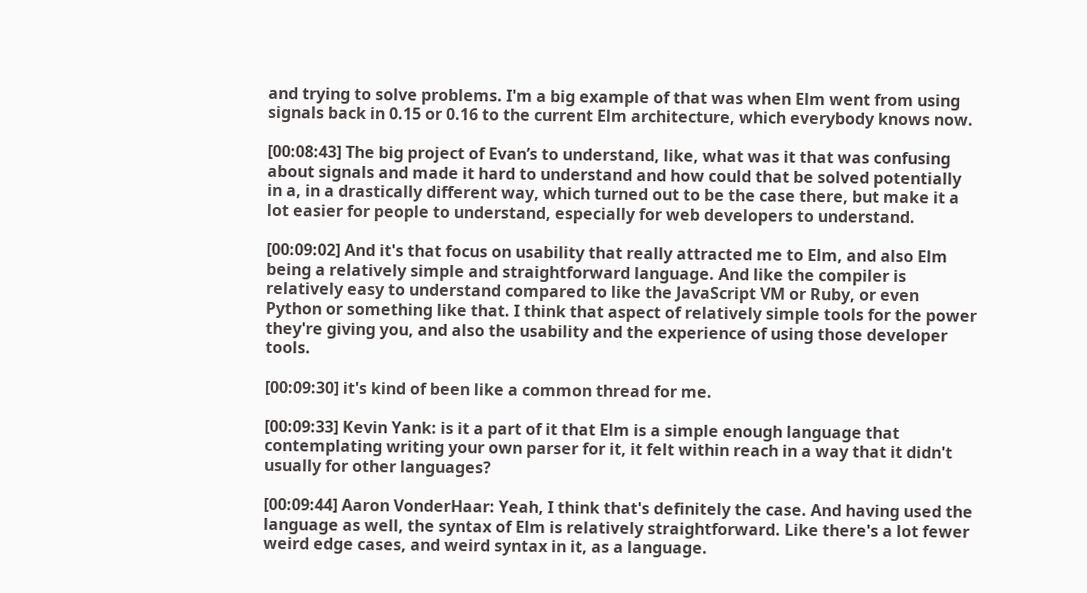and trying to solve problems. I'm a big example of that was when Elm went from using signals back in 0.15 or 0.16 to the current Elm architecture, which everybody knows now.

[00:08:43] The big project of Evan’s to understand, like, what was it that was confusing about signals and made it hard to understand and how could that be solved potentially in a, in a drastically different way, which turned out to be the case there, but make it a lot easier for people to understand, especially for web developers to understand.

[00:09:02] And it's that focus on usability that really attracted me to Elm, and also Elm being a relatively simple and straightforward language. And like the compiler is relatively easy to understand compared to like the JavaScript VM or Ruby, or even Python or something like that. I think that aspect of relatively simple tools for the power they're giving you, and also the usability and the experience of using those developer tools.

[00:09:30] it's kind of been like a common thread for me.

[00:09:33] Kevin Yank: is it a part of it that Elm is a simple enough language that contemplating writing your own parser for it, it felt within reach in a way that it didn't usually for other languages?

[00:09:44] Aaron VonderHaar: Yeah, I think that's definitely the case. And having used the language as well, the syntax of Elm is relatively straightforward. Like there's a lot fewer weird edge cases, and weird syntax in it, as a language.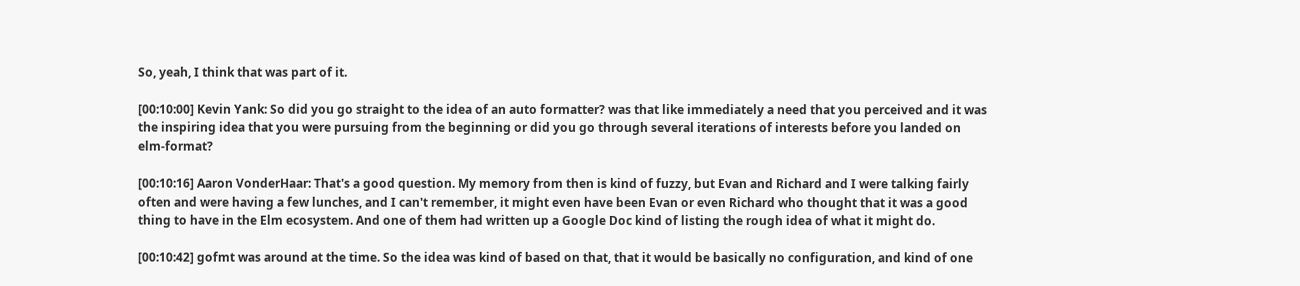So, yeah, I think that was part of it.

[00:10:00] Kevin Yank: So did you go straight to the idea of an auto formatter? was that like immediately a need that you perceived and it was the inspiring idea that you were pursuing from the beginning or did you go through several iterations of interests before you landed on elm-format?

[00:10:16] Aaron VonderHaar: That's a good question. My memory from then is kind of fuzzy, but Evan and Richard and I were talking fairly often and were having a few lunches, and I can't remember, it might even have been Evan or even Richard who thought that it was a good thing to have in the Elm ecosystem. And one of them had written up a Google Doc kind of listing the rough idea of what it might do.

[00:10:42] gofmt was around at the time. So the idea was kind of based on that, that it would be basically no configuration, and kind of one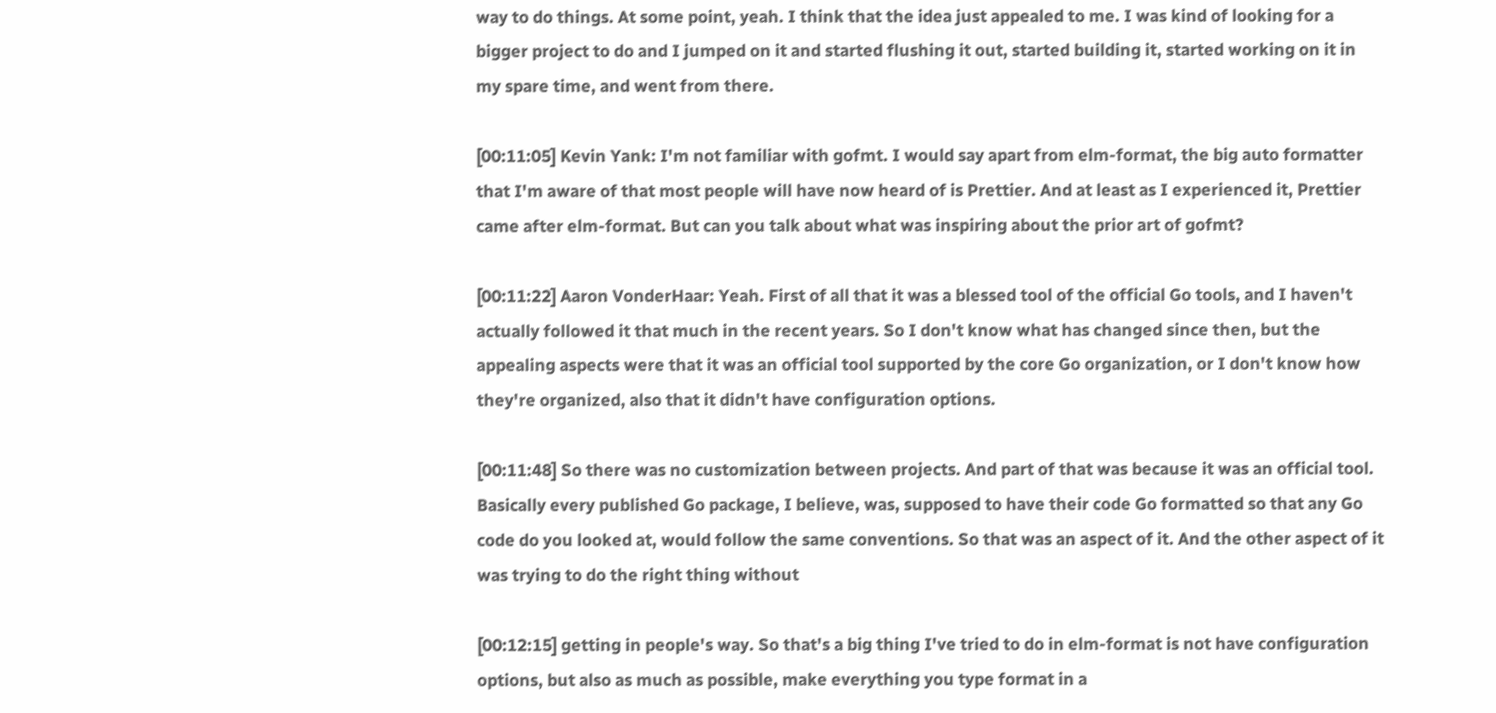way to do things. At some point, yeah. I think that the idea just appealed to me. I was kind of looking for a bigger project to do and I jumped on it and started flushing it out, started building it, started working on it in my spare time, and went from there.

[00:11:05] Kevin Yank: I'm not familiar with gofmt. I would say apart from elm-format, the big auto formatter that I'm aware of that most people will have now heard of is Prettier. And at least as I experienced it, Prettier came after elm-format. But can you talk about what was inspiring about the prior art of gofmt?

[00:11:22] Aaron VonderHaar: Yeah. First of all that it was a blessed tool of the official Go tools, and I haven't actually followed it that much in the recent years. So I don't know what has changed since then, but the appealing aspects were that it was an official tool supported by the core Go organization, or I don't know how they're organized, also that it didn't have configuration options.

[00:11:48] So there was no customization between projects. And part of that was because it was an official tool. Basically every published Go package, I believe, was, supposed to have their code Go formatted so that any Go code do you looked at, would follow the same conventions. So that was an aspect of it. And the other aspect of it was trying to do the right thing without

[00:12:15] getting in people's way. So that's a big thing I've tried to do in elm-format is not have configuration options, but also as much as possible, make everything you type format in a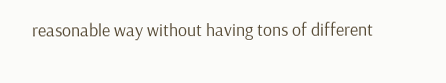reasonable way without having tons of different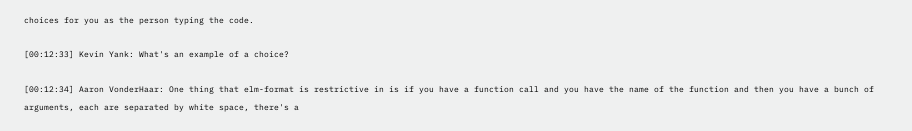choices for you as the person typing the code.

[00:12:33] Kevin Yank: What's an example of a choice?

[00:12:34] Aaron VonderHaar: One thing that elm-format is restrictive in is if you have a function call and you have the name of the function and then you have a bunch of arguments, each are separated by white space, there's a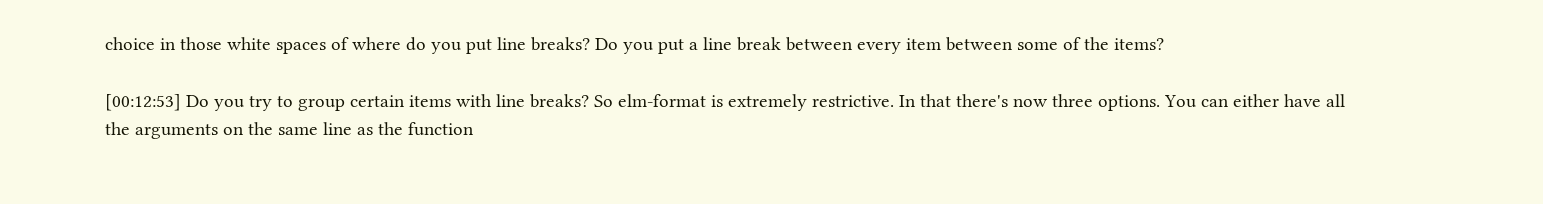choice in those white spaces of where do you put line breaks? Do you put a line break between every item between some of the items?

[00:12:53] Do you try to group certain items with line breaks? So elm-format is extremely restrictive. In that there's now three options. You can either have all the arguments on the same line as the function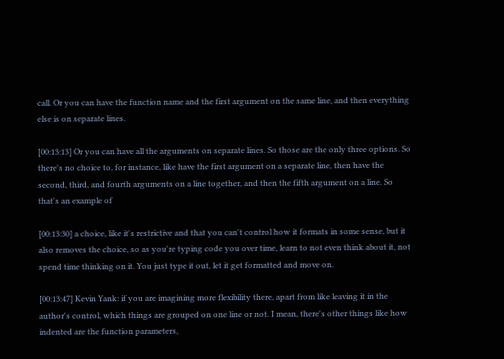call. Or you can have the function name and the first argument on the same line, and then everything else is on separate lines.

[00:13:13] Or you can have all the arguments on separate lines. So those are the only three options. So there's no choice to, for instance, like have the first argument on a separate line, then have the second, third, and fourth arguments on a line together, and then the fifth argument on a line. So that's an example of

[00:13:30] a choice, like it's restrictive and that you can't control how it formats in some sense, but it also removes the choice, so as you're typing code you over time, learn to not even think about it, not spend time thinking on it. You just type it out, let it get formatted and move on.

[00:13:47] Kevin Yank: if you are imagining more flexibility there, apart from like leaving it in the author's control, which things are grouped on one line or not. I mean, there's other things like how indented are the function parameters,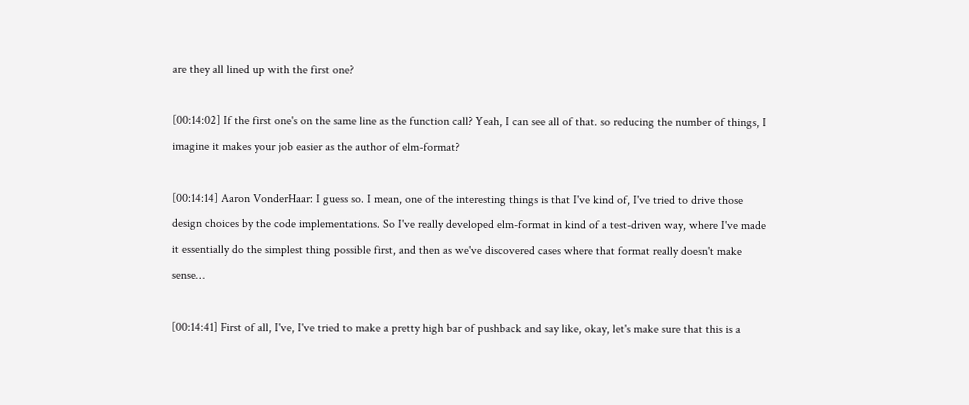are they all lined up with the first one?

[00:14:02] If the first one's on the same line as the function call? Yeah, I can see all of that. so reducing the number of things, I imagine it makes your job easier as the author of elm-format?

[00:14:14] Aaron VonderHaar: I guess so. I mean, one of the interesting things is that I've kind of, I've tried to drive those design choices by the code implementations. So I've really developed elm-format in kind of a test-driven way, where I've made it essentially do the simplest thing possible first, and then as we've discovered cases where that format really doesn't make sense…

[00:14:41] First of all, I've, I've tried to make a pretty high bar of pushback and say like, okay, let's make sure that this is a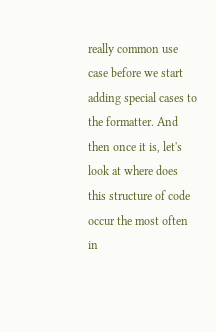really common use case before we start adding special cases to the formatter. And then once it is, let's look at where does this structure of code occur the most often in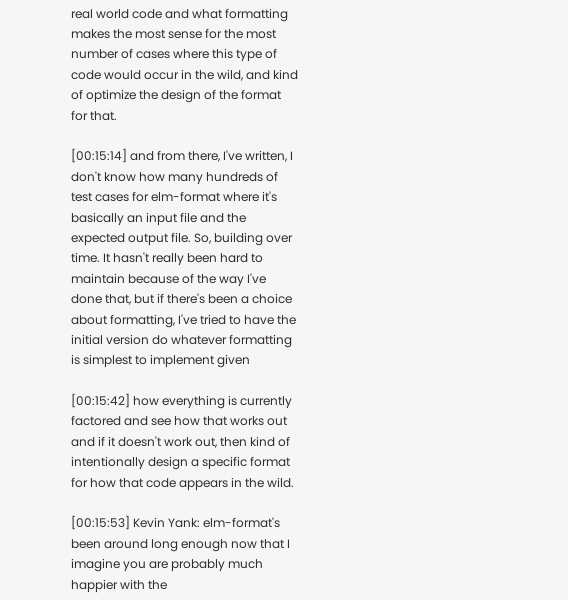real world code and what formatting makes the most sense for the most number of cases where this type of code would occur in the wild, and kind of optimize the design of the format for that.

[00:15:14] and from there, I've written, I don't know how many hundreds of test cases for elm-format where it's basically an input file and the expected output file. So, building over time. It hasn't really been hard to maintain because of the way I've done that, but if there's been a choice about formatting, I've tried to have the initial version do whatever formatting is simplest to implement given

[00:15:42] how everything is currently factored and see how that works out and if it doesn't work out, then kind of intentionally design a specific format for how that code appears in the wild.

[00:15:53] Kevin Yank: elm-format's been around long enough now that I imagine you are probably much happier with the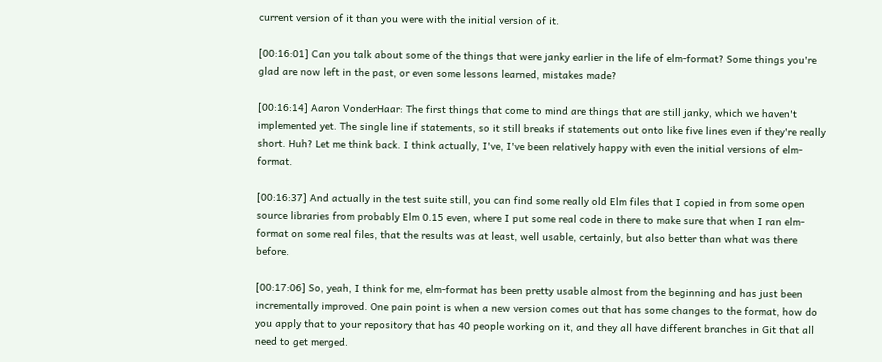current version of it than you were with the initial version of it.

[00:16:01] Can you talk about some of the things that were janky earlier in the life of elm-format? Some things you're glad are now left in the past, or even some lessons learned, mistakes made?

[00:16:14] Aaron VonderHaar: The first things that come to mind are things that are still janky, which we haven't implemented yet. The single line if statements, so it still breaks if statements out onto like five lines even if they're really short. Huh? Let me think back. I think actually, I've, I've been relatively happy with even the initial versions of elm-format.

[00:16:37] And actually in the test suite still, you can find some really old Elm files that I copied in from some open source libraries from probably Elm 0.15 even, where I put some real code in there to make sure that when I ran elm-format on some real files, that the results was at least, well usable, certainly, but also better than what was there before.

[00:17:06] So, yeah, I think for me, elm-format has been pretty usable almost from the beginning and has just been incrementally improved. One pain point is when a new version comes out that has some changes to the format, how do you apply that to your repository that has 40 people working on it, and they all have different branches in Git that all need to get merged.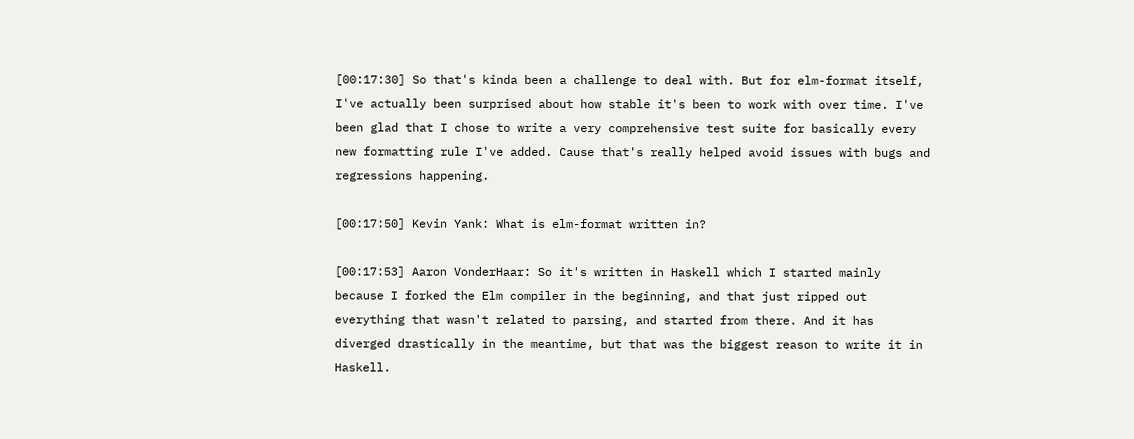[00:17:30] So that's kinda been a challenge to deal with. But for elm-format itself, I've actually been surprised about how stable it's been to work with over time. I've been glad that I chose to write a very comprehensive test suite for basically every new formatting rule I've added. Cause that's really helped avoid issues with bugs and regressions happening.

[00:17:50] Kevin Yank: What is elm-format written in?

[00:17:53] Aaron VonderHaar: So it's written in Haskell which I started mainly because I forked the Elm compiler in the beginning, and that just ripped out everything that wasn't related to parsing, and started from there. And it has diverged drastically in the meantime, but that was the biggest reason to write it in Haskell.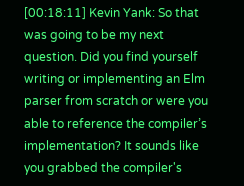[00:18:11] Kevin Yank: So that was going to be my next question. Did you find yourself writing or implementing an Elm parser from scratch or were you able to reference the compiler’s implementation? It sounds like you grabbed the compiler's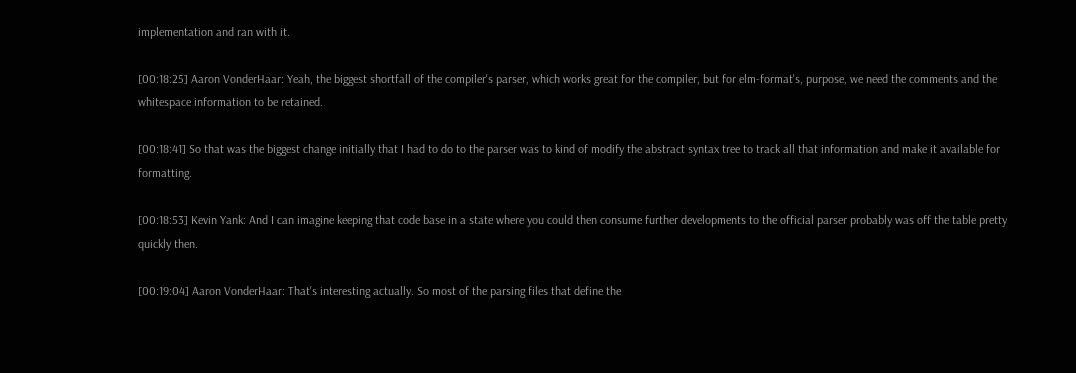implementation and ran with it.

[00:18:25] Aaron VonderHaar: Yeah, the biggest shortfall of the compiler's parser, which works great for the compiler, but for elm-format's, purpose, we need the comments and the whitespace information to be retained.

[00:18:41] So that was the biggest change initially that I had to do to the parser was to kind of modify the abstract syntax tree to track all that information and make it available for formatting.

[00:18:53] Kevin Yank: And I can imagine keeping that code base in a state where you could then consume further developments to the official parser probably was off the table pretty quickly then.

[00:19:04] Aaron VonderHaar: That's interesting actually. So most of the parsing files that define the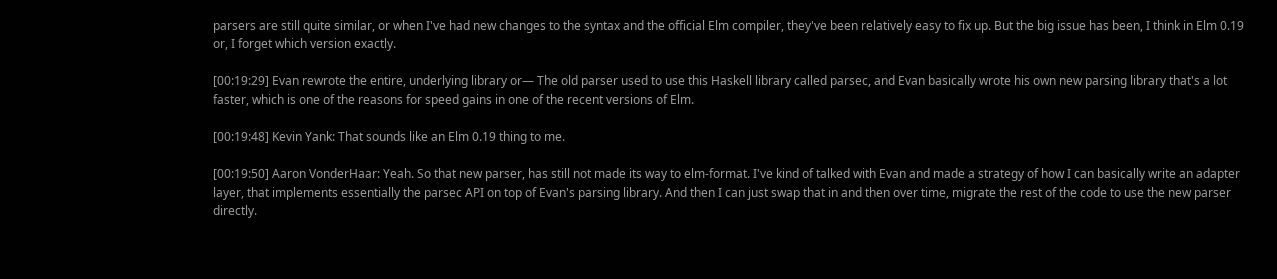parsers are still quite similar, or when I've had new changes to the syntax and the official Elm compiler, they've been relatively easy to fix up. But the big issue has been, I think in Elm 0.19 or, I forget which version exactly.

[00:19:29] Evan rewrote the entire, underlying library or— The old parser used to use this Haskell library called parsec, and Evan basically wrote his own new parsing library that's a lot faster, which is one of the reasons for speed gains in one of the recent versions of Elm.

[00:19:48] Kevin Yank: That sounds like an Elm 0.19 thing to me.

[00:19:50] Aaron VonderHaar: Yeah. So that new parser, has still not made its way to elm-format. I've kind of talked with Evan and made a strategy of how I can basically write an adapter layer, that implements essentially the parsec API on top of Evan's parsing library. And then I can just swap that in and then over time, migrate the rest of the code to use the new parser directly.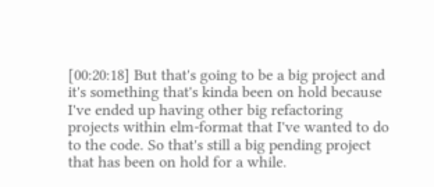[00:20:18] But that's going to be a big project and it's something that's kinda been on hold because I've ended up having other big refactoring projects within elm-format that I've wanted to do to the code. So that's still a big pending project that has been on hold for a while.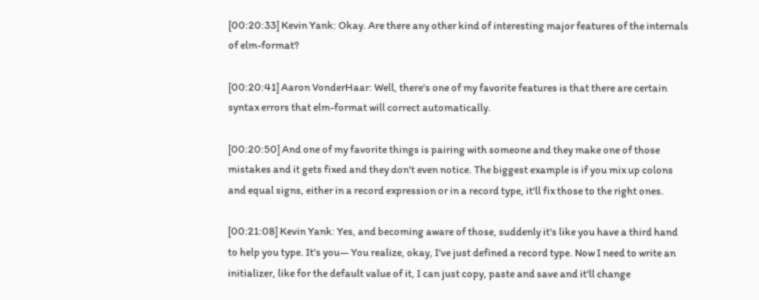[00:20:33] Kevin Yank: Okay. Are there any other kind of interesting major features of the internals of elm-format?

[00:20:41] Aaron VonderHaar: Well, there's one of my favorite features is that there are certain syntax errors that elm-format will correct automatically.

[00:20:50] And one of my favorite things is pairing with someone and they make one of those mistakes and it gets fixed and they don't even notice. The biggest example is if you mix up colons and equal signs, either in a record expression or in a record type, it'll fix those to the right ones.

[00:21:08] Kevin Yank: Yes, and becoming aware of those, suddenly it's like you have a third hand to help you type. It's you— You realize, okay, I've just defined a record type. Now I need to write an initializer, like for the default value of it, I can just copy, paste and save and it'll change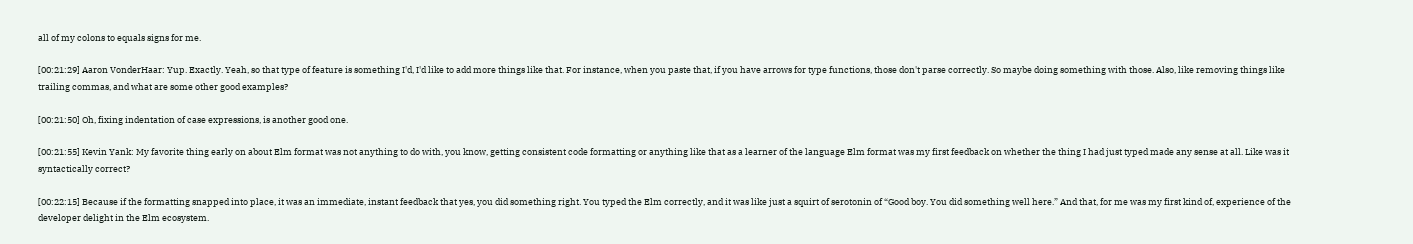all of my colons to equals signs for me.

[00:21:29] Aaron VonderHaar: Yup. Exactly. Yeah, so that type of feature is something I'd, I'd like to add more things like that. For instance, when you paste that, if you have arrows for type functions, those don't parse correctly. So maybe doing something with those. Also, like removing things like trailing commas, and what are some other good examples?

[00:21:50] Oh, fixing indentation of case expressions, is another good one.

[00:21:55] Kevin Yank: My favorite thing early on about Elm format was not anything to do with, you know, getting consistent code formatting or anything like that as a learner of the language Elm format was my first feedback on whether the thing I had just typed made any sense at all. Like was it syntactically correct?

[00:22:15] Because if the formatting snapped into place, it was an immediate, instant feedback that yes, you did something right. You typed the Elm correctly, and it was like just a squirt of serotonin of “Good boy. You did something well here.” And that, for me was my first kind of, experience of the developer delight in the Elm ecosystem.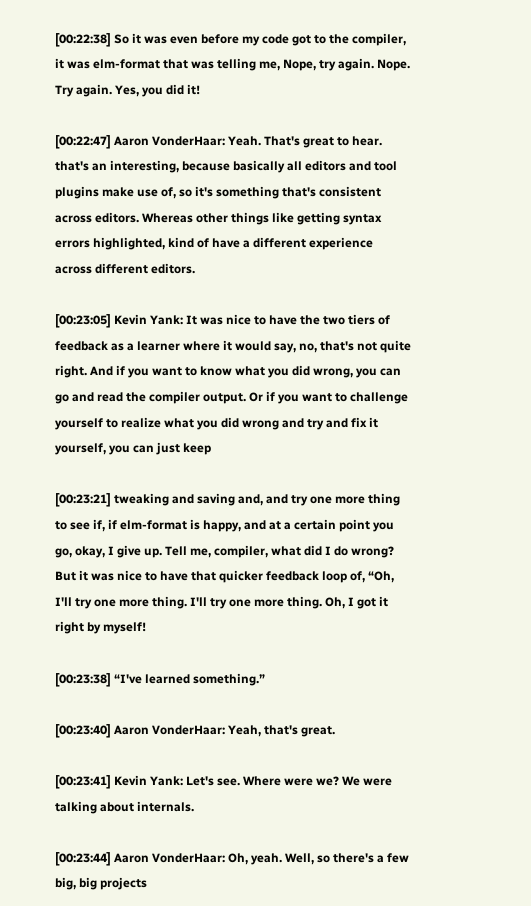[00:22:38] So it was even before my code got to the compiler, it was elm-format that was telling me, Nope, try again. Nope. Try again. Yes, you did it!

[00:22:47] Aaron VonderHaar: Yeah. That's great to hear. that's an interesting, because basically all editors and tool plugins make use of, so it's something that's consistent across editors. Whereas other things like getting syntax errors highlighted, kind of have a different experience across different editors.

[00:23:05] Kevin Yank: It was nice to have the two tiers of feedback as a learner where it would say, no, that's not quite right. And if you want to know what you did wrong, you can go and read the compiler output. Or if you want to challenge yourself to realize what you did wrong and try and fix it yourself, you can just keep

[00:23:21] tweaking and saving and, and try one more thing to see if, if elm-format is happy, and at a certain point you go, okay, I give up. Tell me, compiler, what did I do wrong? But it was nice to have that quicker feedback loop of, “Oh, I'll try one more thing. I'll try one more thing. Oh, I got it right by myself!

[00:23:38] “I've learned something.”

[00:23:40] Aaron VonderHaar: Yeah, that's great.

[00:23:41] Kevin Yank: Let's see. Where were we? We were talking about internals.

[00:23:44] Aaron VonderHaar: Oh, yeah. Well, so there's a few big, big projects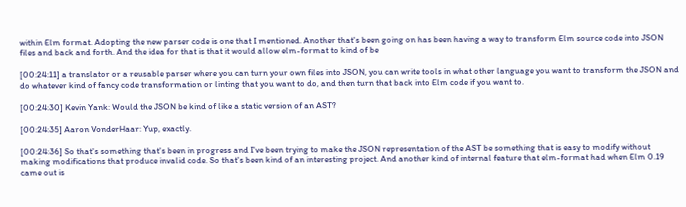within Elm format. Adopting the new parser code is one that I mentioned. Another that's been going on has been having a way to transform Elm source code into JSON files and back and forth. And the idea for that is that it would allow elm-format to kind of be

[00:24:11] a translator or a reusable parser where you can turn your own files into JSON, you can write tools in what other language you want to transform the JSON and do whatever kind of fancy code transformation or linting that you want to do, and then turn that back into Elm code if you want to.

[00:24:30] Kevin Yank: Would the JSON be kind of like a static version of an AST?

[00:24:35] Aaron VonderHaar: Yup, exactly.

[00:24:36] So that's something that's been in progress and I've been trying to make the JSON representation of the AST be something that is easy to modify without making modifications that produce invalid code. So that's been kind of an interesting project. And another kind of internal feature that elm-format had when Elm 0.19 came out is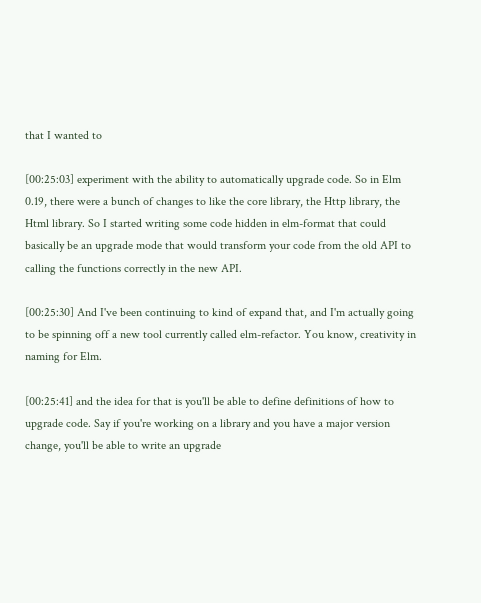that I wanted to

[00:25:03] experiment with the ability to automatically upgrade code. So in Elm 0.19, there were a bunch of changes to like the core library, the Http library, the Html library. So I started writing some code hidden in elm-format that could basically be an upgrade mode that would transform your code from the old API to calling the functions correctly in the new API.

[00:25:30] And I've been continuing to kind of expand that, and I'm actually going to be spinning off a new tool currently called elm-refactor. You know, creativity in naming for Elm.

[00:25:41] and the idea for that is you'll be able to define definitions of how to upgrade code. Say if you're working on a library and you have a major version change, you'll be able to write an upgrade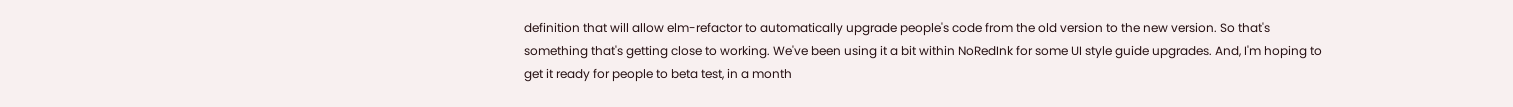definition that will allow elm-refactor to automatically upgrade people's code from the old version to the new version. So that's something that's getting close to working. We've been using it a bit within NoRedInk for some UI style guide upgrades. And, I'm hoping to get it ready for people to beta test, in a month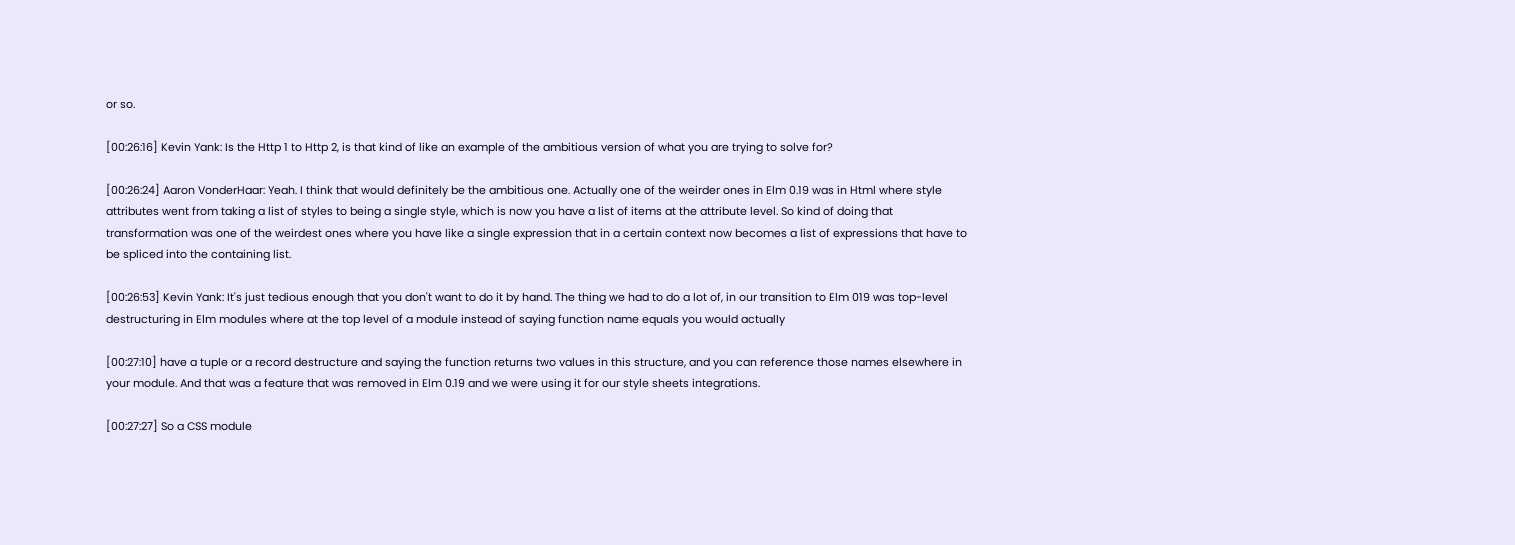or so.

[00:26:16] Kevin Yank: Is the Http 1 to Http 2, is that kind of like an example of the ambitious version of what you are trying to solve for?

[00:26:24] Aaron VonderHaar: Yeah. I think that would definitely be the ambitious one. Actually one of the weirder ones in Elm 0.19 was in Html where style attributes went from taking a list of styles to being a single style, which is now you have a list of items at the attribute level. So kind of doing that transformation was one of the weirdest ones where you have like a single expression that in a certain context now becomes a list of expressions that have to be spliced into the containing list.

[00:26:53] Kevin Yank: It's just tedious enough that you don't want to do it by hand. The thing we had to do a lot of, in our transition to Elm 019 was top-level destructuring in Elm modules where at the top level of a module instead of saying function name equals you would actually

[00:27:10] have a tuple or a record destructure and saying the function returns two values in this structure, and you can reference those names elsewhere in your module. And that was a feature that was removed in Elm 0.19 and we were using it for our style sheets integrations.

[00:27:27] So a CSS module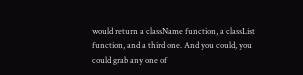would return a className function, a classList function, and a third one. And you could, you could grab any one of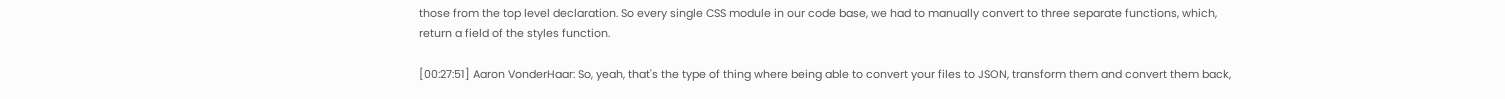those from the top level declaration. So every single CSS module in our code base, we had to manually convert to three separate functions, which, return a field of the styles function.

[00:27:51] Aaron VonderHaar: So, yeah, that's the type of thing where being able to convert your files to JSON, transform them and convert them back,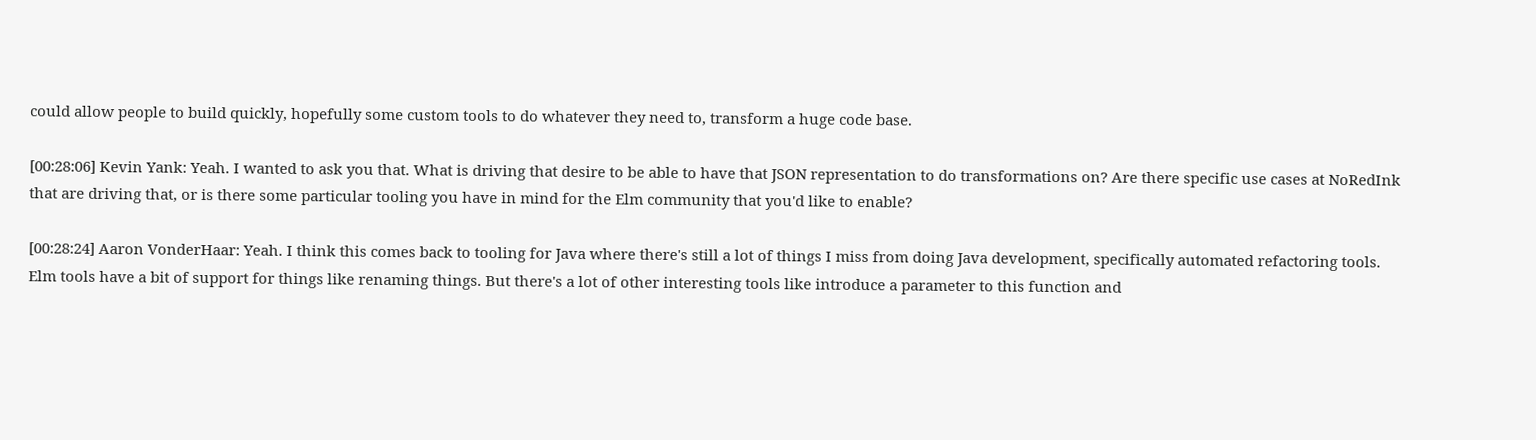could allow people to build quickly, hopefully some custom tools to do whatever they need to, transform a huge code base.

[00:28:06] Kevin Yank: Yeah. I wanted to ask you that. What is driving that desire to be able to have that JSON representation to do transformations on? Are there specific use cases at NoRedInk that are driving that, or is there some particular tooling you have in mind for the Elm community that you'd like to enable?

[00:28:24] Aaron VonderHaar: Yeah. I think this comes back to tooling for Java where there's still a lot of things I miss from doing Java development, specifically automated refactoring tools. Elm tools have a bit of support for things like renaming things. But there's a lot of other interesting tools like introduce a parameter to this function and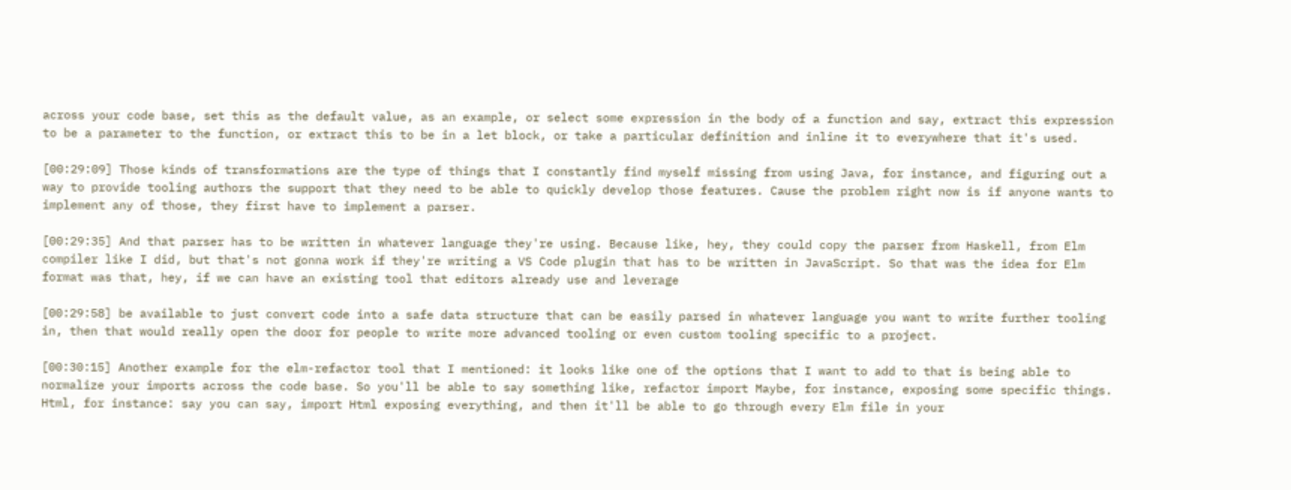across your code base, set this as the default value, as an example, or select some expression in the body of a function and say, extract this expression to be a parameter to the function, or extract this to be in a let block, or take a particular definition and inline it to everywhere that it's used.

[00:29:09] Those kinds of transformations are the type of things that I constantly find myself missing from using Java, for instance, and figuring out a way to provide tooling authors the support that they need to be able to quickly develop those features. Cause the problem right now is if anyone wants to implement any of those, they first have to implement a parser.

[00:29:35] And that parser has to be written in whatever language they're using. Because like, hey, they could copy the parser from Haskell, from Elm compiler like I did, but that's not gonna work if they're writing a VS Code plugin that has to be written in JavaScript. So that was the idea for Elm format was that, hey, if we can have an existing tool that editors already use and leverage

[00:29:58] be available to just convert code into a safe data structure that can be easily parsed in whatever language you want to write further tooling in, then that would really open the door for people to write more advanced tooling or even custom tooling specific to a project.

[00:30:15] Another example for the elm-refactor tool that I mentioned: it looks like one of the options that I want to add to that is being able to normalize your imports across the code base. So you'll be able to say something like, refactor import Maybe, for instance, exposing some specific things. Html, for instance: say you can say, import Html exposing everything, and then it'll be able to go through every Elm file in your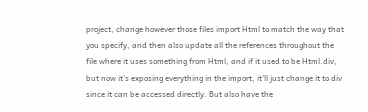project, change however those files import Html to match the way that you specify, and then also update all the references throughout the file where it uses something from Html, and if it used to be Html.div, but now it's exposing everything in the import, it'll just change it to div since it can be accessed directly. But also have the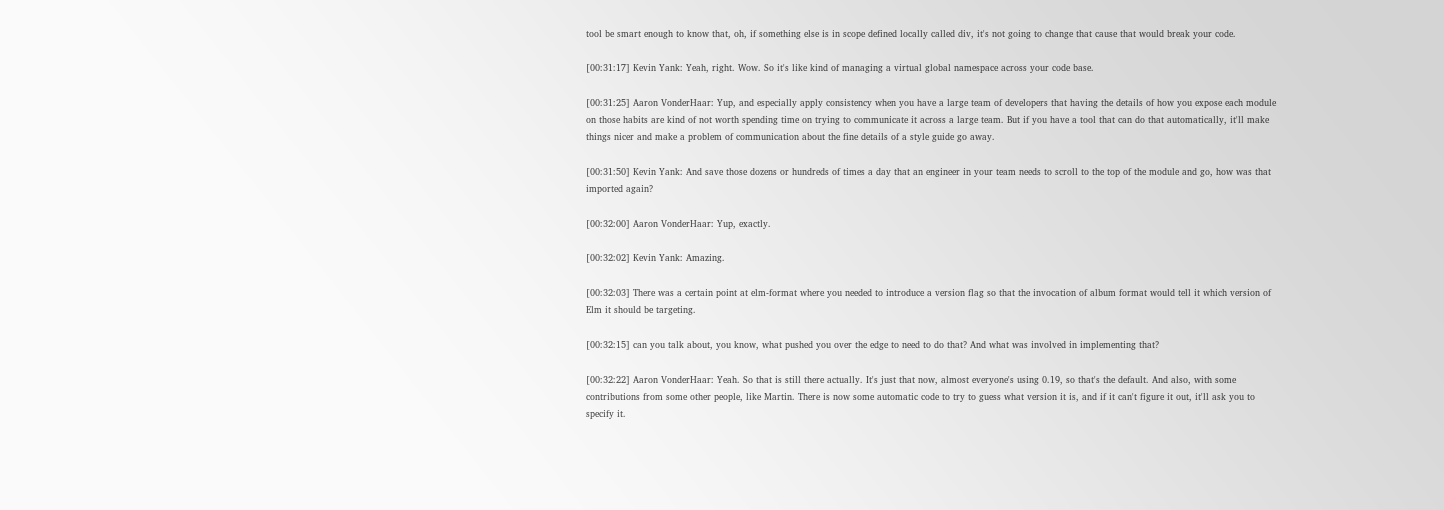tool be smart enough to know that, oh, if something else is in scope defined locally called div, it's not going to change that cause that would break your code.

[00:31:17] Kevin Yank: Yeah, right. Wow. So it's like kind of managing a virtual global namespace across your code base.

[00:31:25] Aaron VonderHaar: Yup, and especially apply consistency when you have a large team of developers that having the details of how you expose each module on those habits are kind of not worth spending time on trying to communicate it across a large team. But if you have a tool that can do that automatically, it'll make things nicer and make a problem of communication about the fine details of a style guide go away.

[00:31:50] Kevin Yank: And save those dozens or hundreds of times a day that an engineer in your team needs to scroll to the top of the module and go, how was that imported again?

[00:32:00] Aaron VonderHaar: Yup, exactly.

[00:32:02] Kevin Yank: Amazing.

[00:32:03] There was a certain point at elm-format where you needed to introduce a version flag so that the invocation of album format would tell it which version of Elm it should be targeting.

[00:32:15] can you talk about, you know, what pushed you over the edge to need to do that? And what was involved in implementing that?

[00:32:22] Aaron VonderHaar: Yeah. So that is still there actually. It's just that now, almost everyone's using 0.19, so that's the default. And also, with some contributions from some other people, like Martin. There is now some automatic code to try to guess what version it is, and if it can't figure it out, it'll ask you to specify it.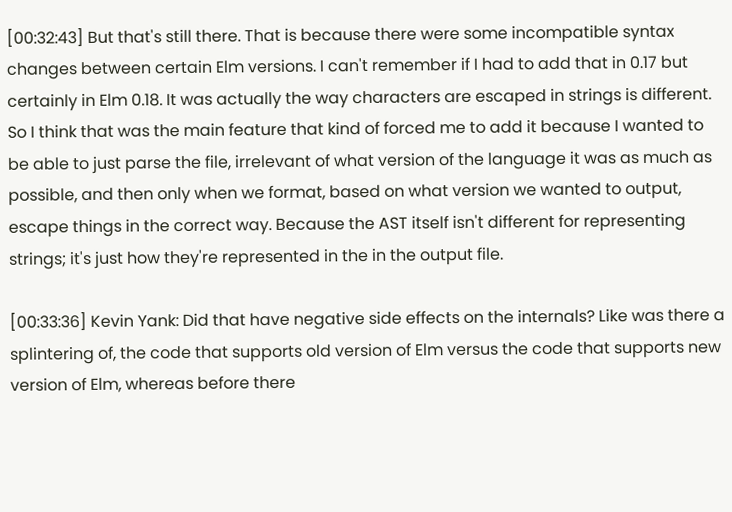[00:32:43] But that's still there. That is because there were some incompatible syntax changes between certain Elm versions. I can't remember if I had to add that in 0.17 but certainly in Elm 0.18. It was actually the way characters are escaped in strings is different. So I think that was the main feature that kind of forced me to add it because I wanted to be able to just parse the file, irrelevant of what version of the language it was as much as possible, and then only when we format, based on what version we wanted to output, escape things in the correct way. Because the AST itself isn't different for representing strings; it's just how they're represented in the in the output file.

[00:33:36] Kevin Yank: Did that have negative side effects on the internals? Like was there a splintering of, the code that supports old version of Elm versus the code that supports new version of Elm, whereas before there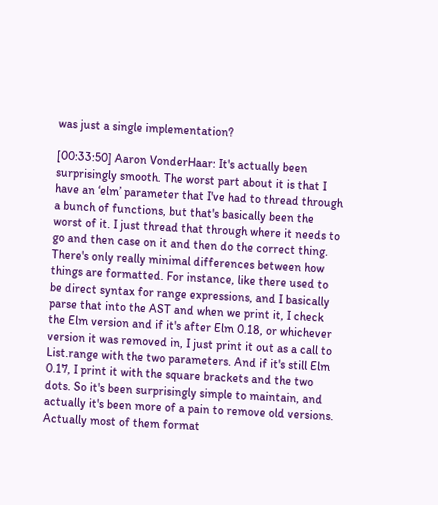was just a single implementation?

[00:33:50] Aaron VonderHaar: It's actually been surprisingly smooth. The worst part about it is that I have an ‘elm’ parameter that I've had to thread through a bunch of functions, but that's basically been the worst of it. I just thread that through where it needs to go and then case on it and then do the correct thing. There's only really minimal differences between how things are formatted. For instance, like there used to be direct syntax for range expressions, and I basically parse that into the AST and when we print it, I check the Elm version and if it's after Elm 0.18, or whichever version it was removed in, I just print it out as a call to List.range with the two parameters. And if it's still Elm 0.17, I print it with the square brackets and the two dots. So it's been surprisingly simple to maintain, and actually it's been more of a pain to remove old versions. Actually most of them format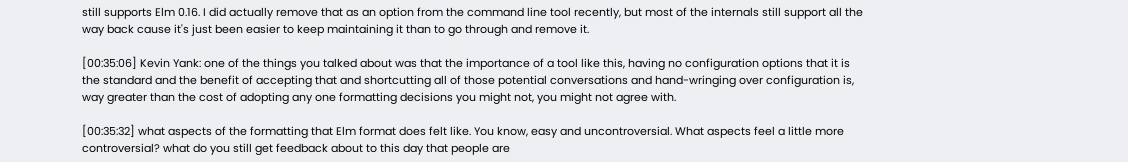still supports Elm 0.16. I did actually remove that as an option from the command line tool recently, but most of the internals still support all the way back cause it's just been easier to keep maintaining it than to go through and remove it.

[00:35:06] Kevin Yank: one of the things you talked about was that the importance of a tool like this, having no configuration options that it is the standard and the benefit of accepting that and shortcutting all of those potential conversations and hand-wringing over configuration is, way greater than the cost of adopting any one formatting decisions you might not, you might not agree with.

[00:35:32] what aspects of the formatting that Elm format does felt like. You know, easy and uncontroversial. What aspects feel a little more controversial? what do you still get feedback about to this day that people are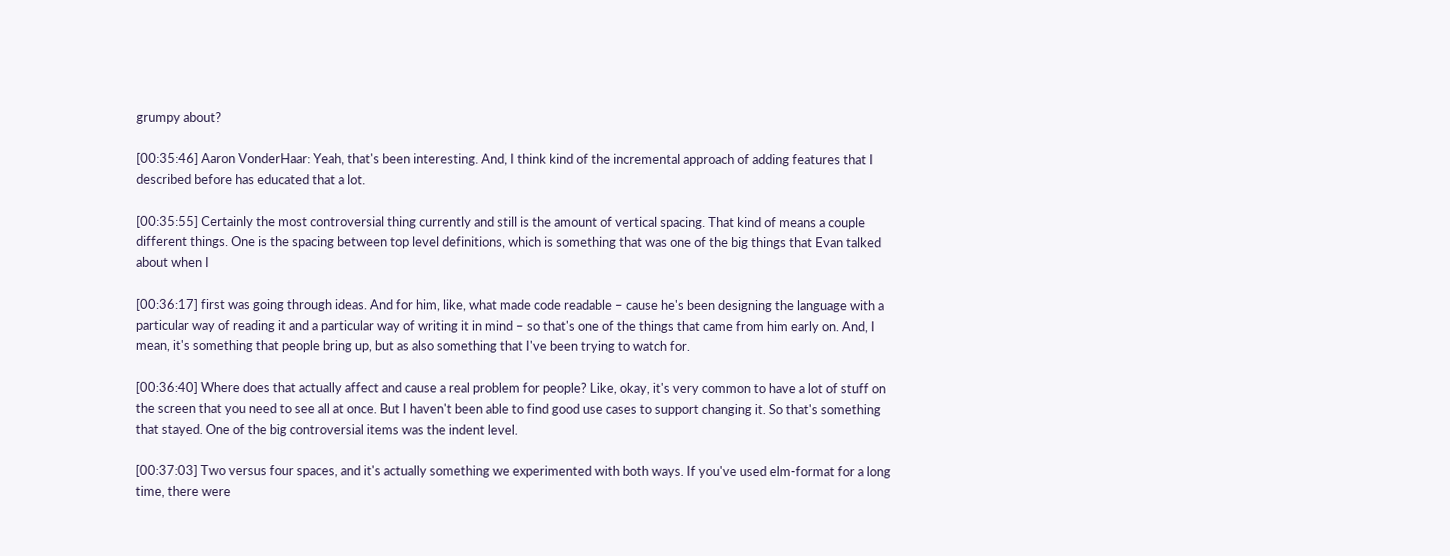grumpy about?

[00:35:46] Aaron VonderHaar: Yeah, that's been interesting. And, I think kind of the incremental approach of adding features that I described before has educated that a lot.

[00:35:55] Certainly the most controversial thing currently and still is the amount of vertical spacing. That kind of means a couple different things. One is the spacing between top level definitions, which is something that was one of the big things that Evan talked about when I

[00:36:17] first was going through ideas. And for him, like, what made code readable – cause he's been designing the language with a particular way of reading it and a particular way of writing it in mind – so that's one of the things that came from him early on. And, I mean, it's something that people bring up, but as also something that I've been trying to watch for.

[00:36:40] Where does that actually affect and cause a real problem for people? Like, okay, it's very common to have a lot of stuff on the screen that you need to see all at once. But I haven't been able to find good use cases to support changing it. So that's something that stayed. One of the big controversial items was the indent level.

[00:37:03] Two versus four spaces, and it's actually something we experimented with both ways. If you've used elm-format for a long time, there were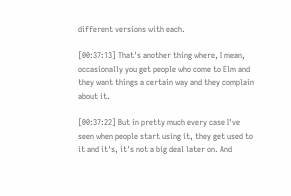different versions with each.

[00:37:13] That's another thing where, I mean, occasionally you get people who come to Elm and they want things a certain way and they complain about it.

[00:37:22] But in pretty much every case I've seen when people start using it, they get used to it and it's, it's not a big deal later on. And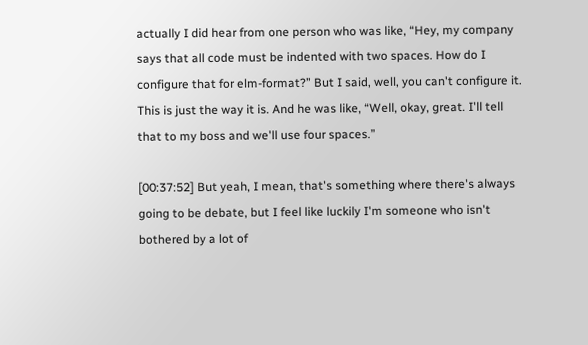actually I did hear from one person who was like, “Hey, my company says that all code must be indented with two spaces. How do I configure that for elm-format?” But I said, well, you can't configure it. This is just the way it is. And he was like, “Well, okay, great. I'll tell that to my boss and we'll use four spaces.”

[00:37:52] But yeah, I mean, that's something where there's always going to be debate, but I feel like luckily I'm someone who isn't bothered by a lot of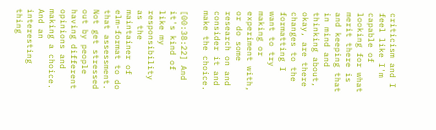criticism and I feel like I'm capable of looking for what merit there is and keeping that in mind and thinking about, okay, are there changes to the formatting I want to try making or experiment with, or do some research on and consider it and make the choice.

[00:38:22] And it's kind of like my responsibility as the maintainer of elm-format to do that assessment. Not get stressed out by people having different opinions and making a choice. And an interesting thing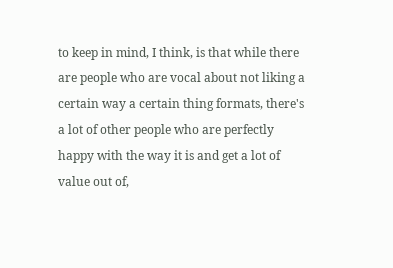to keep in mind, I think, is that while there are people who are vocal about not liking a certain way a certain thing formats, there's a lot of other people who are perfectly happy with the way it is and get a lot of value out of,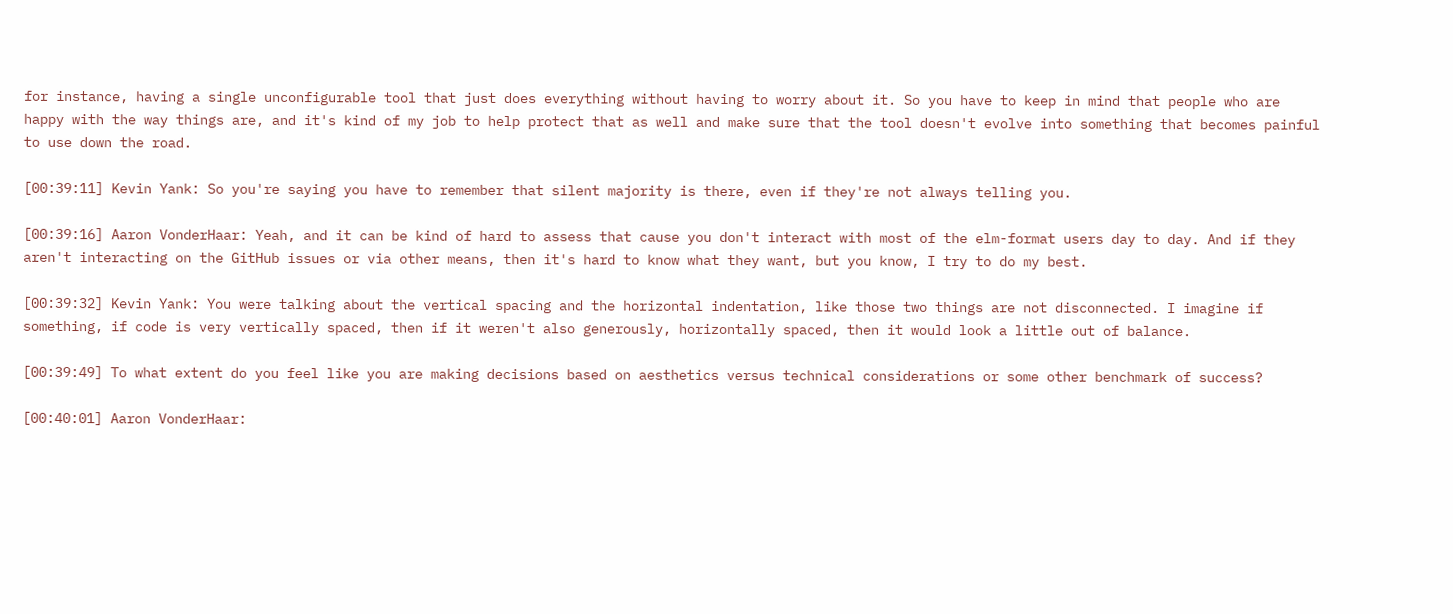for instance, having a single unconfigurable tool that just does everything without having to worry about it. So you have to keep in mind that people who are happy with the way things are, and it's kind of my job to help protect that as well and make sure that the tool doesn't evolve into something that becomes painful to use down the road.

[00:39:11] Kevin Yank: So you're saying you have to remember that silent majority is there, even if they're not always telling you.

[00:39:16] Aaron VonderHaar: Yeah, and it can be kind of hard to assess that cause you don't interact with most of the elm-format users day to day. And if they aren't interacting on the GitHub issues or via other means, then it's hard to know what they want, but you know, I try to do my best.

[00:39:32] Kevin Yank: You were talking about the vertical spacing and the horizontal indentation, like those two things are not disconnected. I imagine if something, if code is very vertically spaced, then if it weren't also generously, horizontally spaced, then it would look a little out of balance.

[00:39:49] To what extent do you feel like you are making decisions based on aesthetics versus technical considerations or some other benchmark of success?

[00:40:01] Aaron VonderHaar: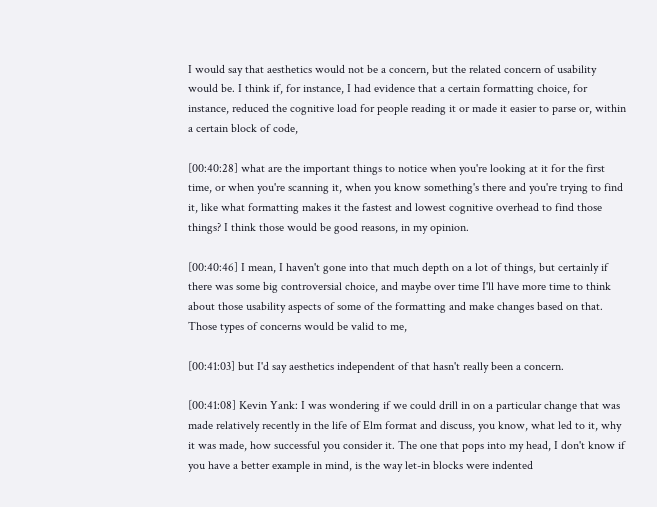I would say that aesthetics would not be a concern, but the related concern of usability would be. I think if, for instance, I had evidence that a certain formatting choice, for instance, reduced the cognitive load for people reading it or made it easier to parse or, within a certain block of code,

[00:40:28] what are the important things to notice when you're looking at it for the first time, or when you're scanning it, when you know something's there and you're trying to find it, like what formatting makes it the fastest and lowest cognitive overhead to find those things? I think those would be good reasons, in my opinion.

[00:40:46] I mean, I haven't gone into that much depth on a lot of things, but certainly if there was some big controversial choice, and maybe over time I'll have more time to think about those usability aspects of some of the formatting and make changes based on that. Those types of concerns would be valid to me,

[00:41:03] but I'd say aesthetics independent of that hasn't really been a concern.

[00:41:08] Kevin Yank: I was wondering if we could drill in on a particular change that was made relatively recently in the life of Elm format and discuss, you know, what led to it, why it was made, how successful you consider it. The one that pops into my head, I don't know if you have a better example in mind, is the way let-in blocks were indented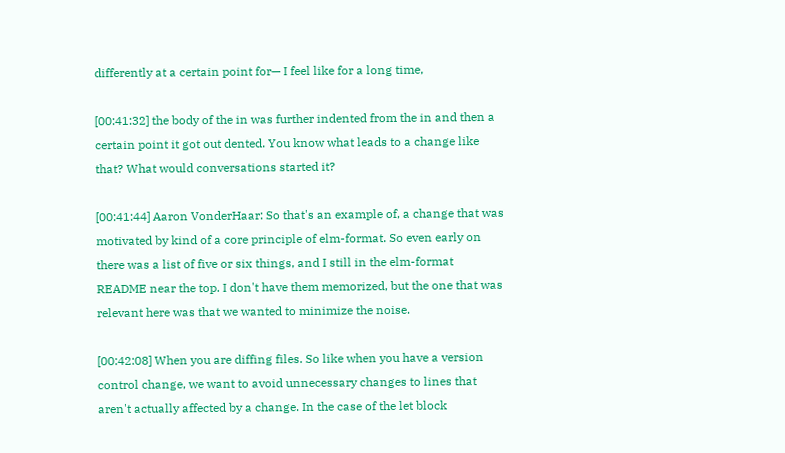differently at a certain point for— I feel like for a long time,

[00:41:32] the body of the in was further indented from the in and then a certain point it got out dented. You know what leads to a change like that? What would conversations started it?

[00:41:44] Aaron VonderHaar: So that's an example of, a change that was motivated by kind of a core principle of elm-format. So even early on there was a list of five or six things, and I still in the elm-format README near the top. I don't have them memorized, but the one that was relevant here was that we wanted to minimize the noise.

[00:42:08] When you are diffing files. So like when you have a version control change, we want to avoid unnecessary changes to lines that aren't actually affected by a change. In the case of the let block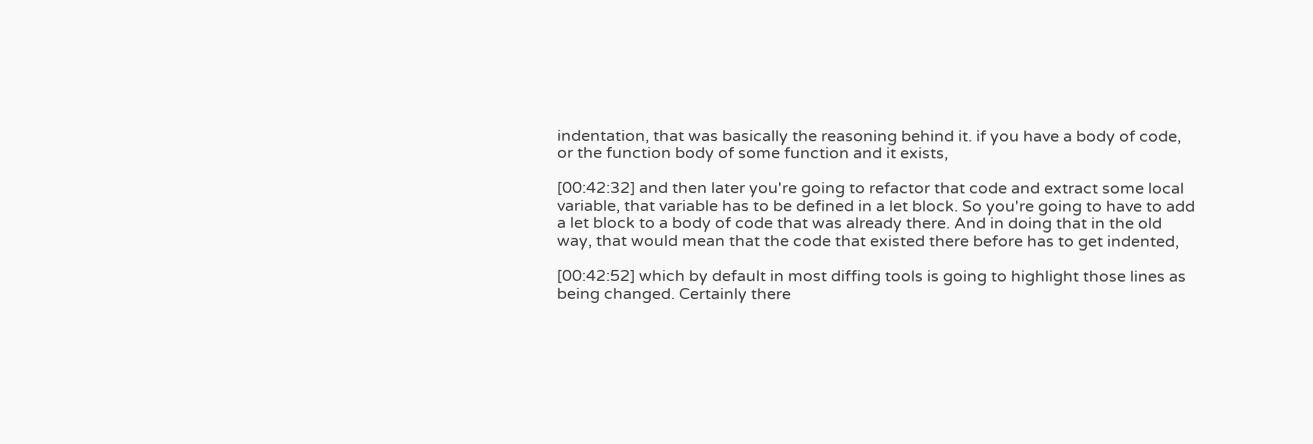indentation, that was basically the reasoning behind it. if you have a body of code, or the function body of some function and it exists,

[00:42:32] and then later you're going to refactor that code and extract some local variable, that variable has to be defined in a let block. So you're going to have to add a let block to a body of code that was already there. And in doing that in the old way, that would mean that the code that existed there before has to get indented,

[00:42:52] which by default in most diffing tools is going to highlight those lines as being changed. Certainly there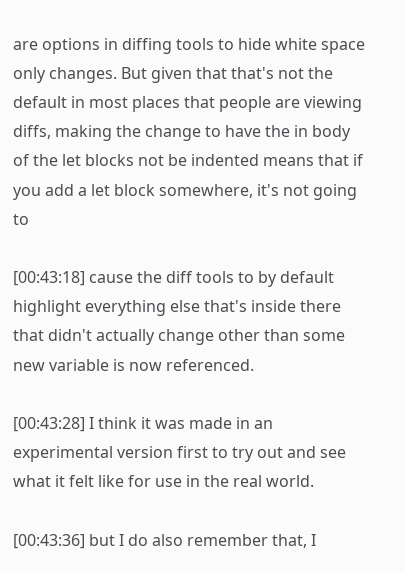are options in diffing tools to hide white space only changes. But given that that's not the default in most places that people are viewing diffs, making the change to have the in body of the let blocks not be indented means that if you add a let block somewhere, it's not going to

[00:43:18] cause the diff tools to by default highlight everything else that's inside there that didn't actually change other than some new variable is now referenced.

[00:43:28] I think it was made in an experimental version first to try out and see what it felt like for use in the real world.

[00:43:36] but I do also remember that, I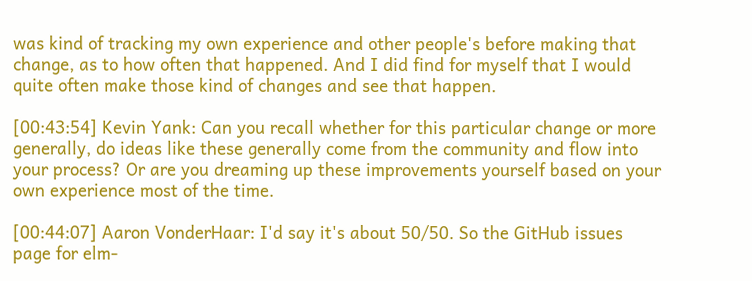was kind of tracking my own experience and other people's before making that change, as to how often that happened. And I did find for myself that I would quite often make those kind of changes and see that happen.

[00:43:54] Kevin Yank: Can you recall whether for this particular change or more generally, do ideas like these generally come from the community and flow into your process? Or are you dreaming up these improvements yourself based on your own experience most of the time.

[00:44:07] Aaron VonderHaar: I'd say it's about 50/50. So the GitHub issues page for elm-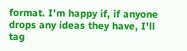format. I'm happy if, if anyone drops any ideas they have, I'll tag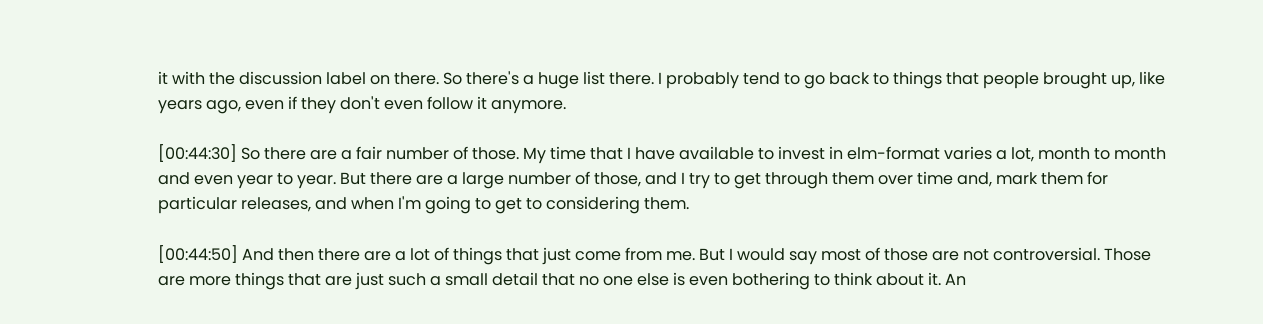it with the discussion label on there. So there's a huge list there. I probably tend to go back to things that people brought up, like years ago, even if they don't even follow it anymore.

[00:44:30] So there are a fair number of those. My time that I have available to invest in elm-format varies a lot, month to month and even year to year. But there are a large number of those, and I try to get through them over time and, mark them for particular releases, and when I'm going to get to considering them.

[00:44:50] And then there are a lot of things that just come from me. But I would say most of those are not controversial. Those are more things that are just such a small detail that no one else is even bothering to think about it. An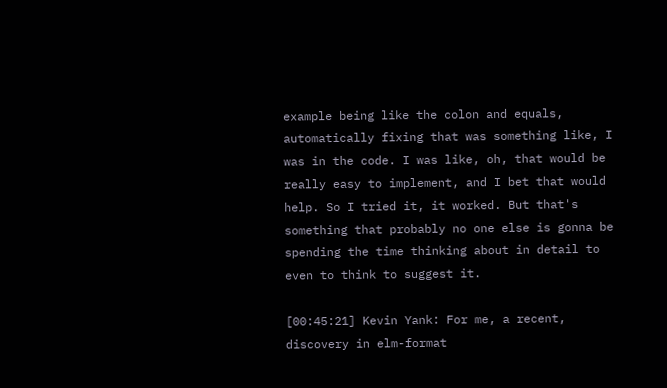example being like the colon and equals, automatically fixing that was something like, I was in the code. I was like, oh, that would be really easy to implement, and I bet that would help. So I tried it, it worked. But that's something that probably no one else is gonna be spending the time thinking about in detail to even to think to suggest it.

[00:45:21] Kevin Yank: For me, a recent, discovery in elm-format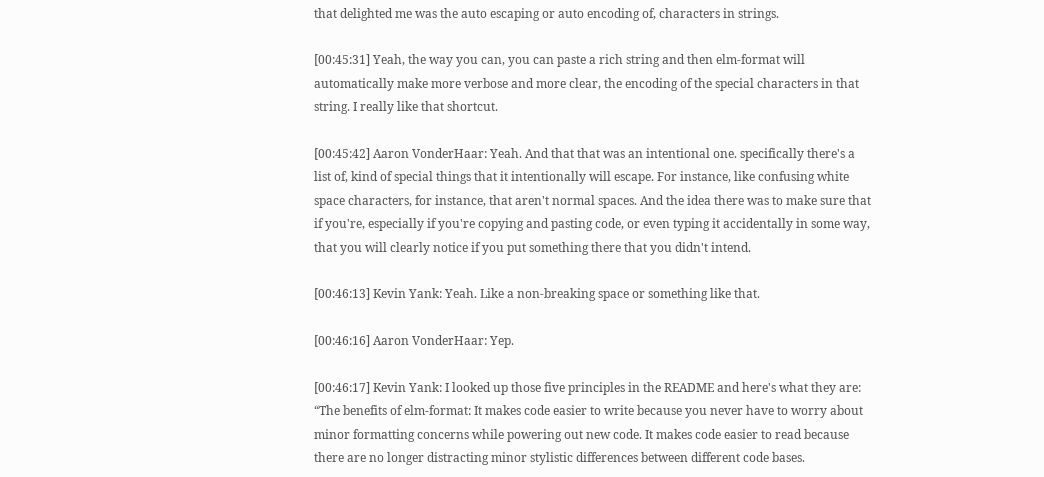that delighted me was the auto escaping or auto encoding of, characters in strings.

[00:45:31] Yeah, the way you can, you can paste a rich string and then elm-format will automatically make more verbose and more clear, the encoding of the special characters in that string. I really like that shortcut.

[00:45:42] Aaron VonderHaar: Yeah. And that that was an intentional one. specifically there's a list of, kind of special things that it intentionally will escape. For instance, like confusing white space characters, for instance, that aren't normal spaces. And the idea there was to make sure that if you're, especially if you're copying and pasting code, or even typing it accidentally in some way, that you will clearly notice if you put something there that you didn't intend.

[00:46:13] Kevin Yank: Yeah. Like a non-breaking space or something like that.

[00:46:16] Aaron VonderHaar: Yep.

[00:46:17] Kevin Yank: I looked up those five principles in the README and here's what they are: “The benefits of elm-format: It makes code easier to write because you never have to worry about minor formatting concerns while powering out new code. It makes code easier to read because there are no longer distracting minor stylistic differences between different code bases.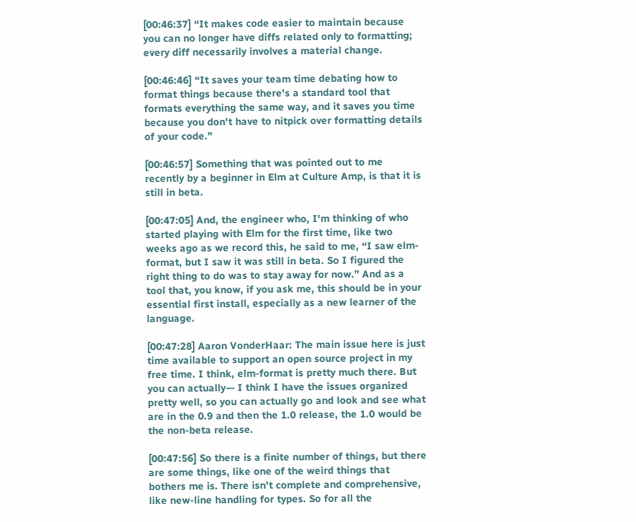[00:46:37] “It makes code easier to maintain because you can no longer have diffs related only to formatting; every diff necessarily involves a material change.

[00:46:46] “It saves your team time debating how to format things because there's a standard tool that formats everything the same way, and it saves you time because you don't have to nitpick over formatting details of your code.”

[00:46:57] Something that was pointed out to me recently by a beginner in Elm at Culture Amp, is that it is still in beta.

[00:47:05] And, the engineer who, I'm thinking of who started playing with Elm for the first time, like two weeks ago as we record this, he said to me, “I saw elm-format, but I saw it was still in beta. So I figured the right thing to do was to stay away for now.” And as a tool that, you know, if you ask me, this should be in your essential first install, especially as a new learner of the language.

[00:47:28] Aaron VonderHaar: The main issue here is just time available to support an open source project in my free time. I think, elm-format is pretty much there. But you can actually— I think I have the issues organized pretty well, so you can actually go and look and see what are in the 0.9 and then the 1.0 release, the 1.0 would be the non-beta release.

[00:47:56] So there is a finite number of things, but there are some things, like one of the weird things that bothers me is. There isn't complete and comprehensive, like new-line handling for types. So for all the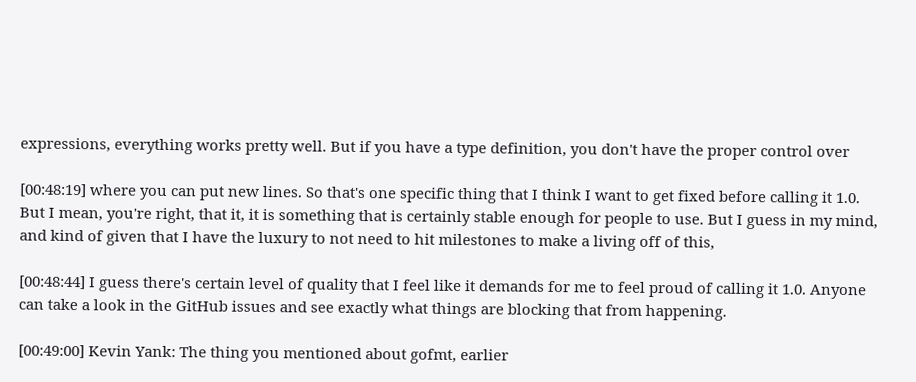expressions, everything works pretty well. But if you have a type definition, you don't have the proper control over

[00:48:19] where you can put new lines. So that's one specific thing that I think I want to get fixed before calling it 1.0. But I mean, you're right, that it, it is something that is certainly stable enough for people to use. But I guess in my mind, and kind of given that I have the luxury to not need to hit milestones to make a living off of this,

[00:48:44] I guess there's certain level of quality that I feel like it demands for me to feel proud of calling it 1.0. Anyone can take a look in the GitHub issues and see exactly what things are blocking that from happening.

[00:49:00] Kevin Yank: The thing you mentioned about gofmt, earlier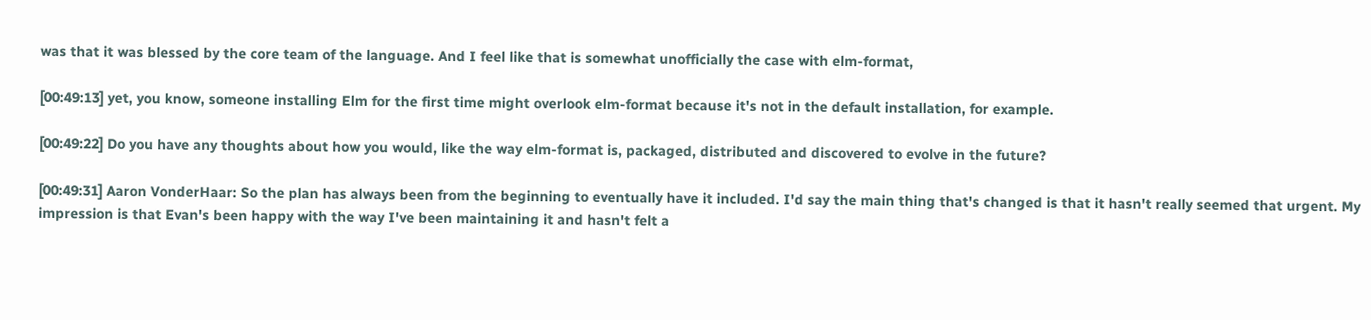was that it was blessed by the core team of the language. And I feel like that is somewhat unofficially the case with elm-format,

[00:49:13] yet, you know, someone installing Elm for the first time might overlook elm-format because it's not in the default installation, for example.

[00:49:22] Do you have any thoughts about how you would, like the way elm-format is, packaged, distributed and discovered to evolve in the future?

[00:49:31] Aaron VonderHaar: So the plan has always been from the beginning to eventually have it included. I'd say the main thing that's changed is that it hasn't really seemed that urgent. My impression is that Evan's been happy with the way I've been maintaining it and hasn't felt a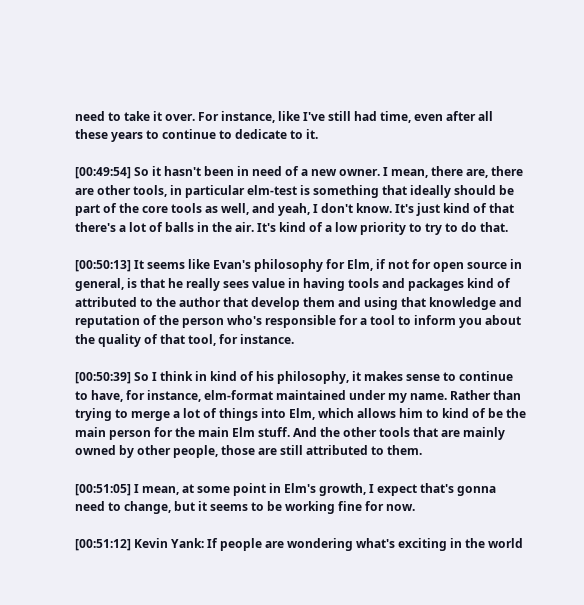need to take it over. For instance, like I've still had time, even after all these years to continue to dedicate to it.

[00:49:54] So it hasn't been in need of a new owner. I mean, there are, there are other tools, in particular elm-test is something that ideally should be part of the core tools as well, and yeah, I don't know. It's just kind of that there's a lot of balls in the air. It's kind of a low priority to try to do that.

[00:50:13] It seems like Evan's philosophy for Elm, if not for open source in general, is that he really sees value in having tools and packages kind of attributed to the author that develop them and using that knowledge and reputation of the person who's responsible for a tool to inform you about the quality of that tool, for instance.

[00:50:39] So I think in kind of his philosophy, it makes sense to continue to have, for instance, elm-format maintained under my name. Rather than trying to merge a lot of things into Elm, which allows him to kind of be the main person for the main Elm stuff. And the other tools that are mainly owned by other people, those are still attributed to them.

[00:51:05] I mean, at some point in Elm's growth, I expect that's gonna need to change, but it seems to be working fine for now.

[00:51:12] Kevin Yank: If people are wondering what's exciting in the world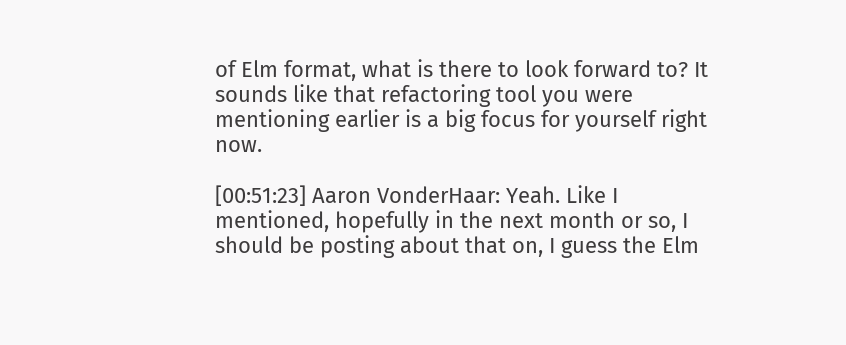of Elm format, what is there to look forward to? It sounds like that refactoring tool you were mentioning earlier is a big focus for yourself right now.

[00:51:23] Aaron VonderHaar: Yeah. Like I mentioned, hopefully in the next month or so, I should be posting about that on, I guess the Elm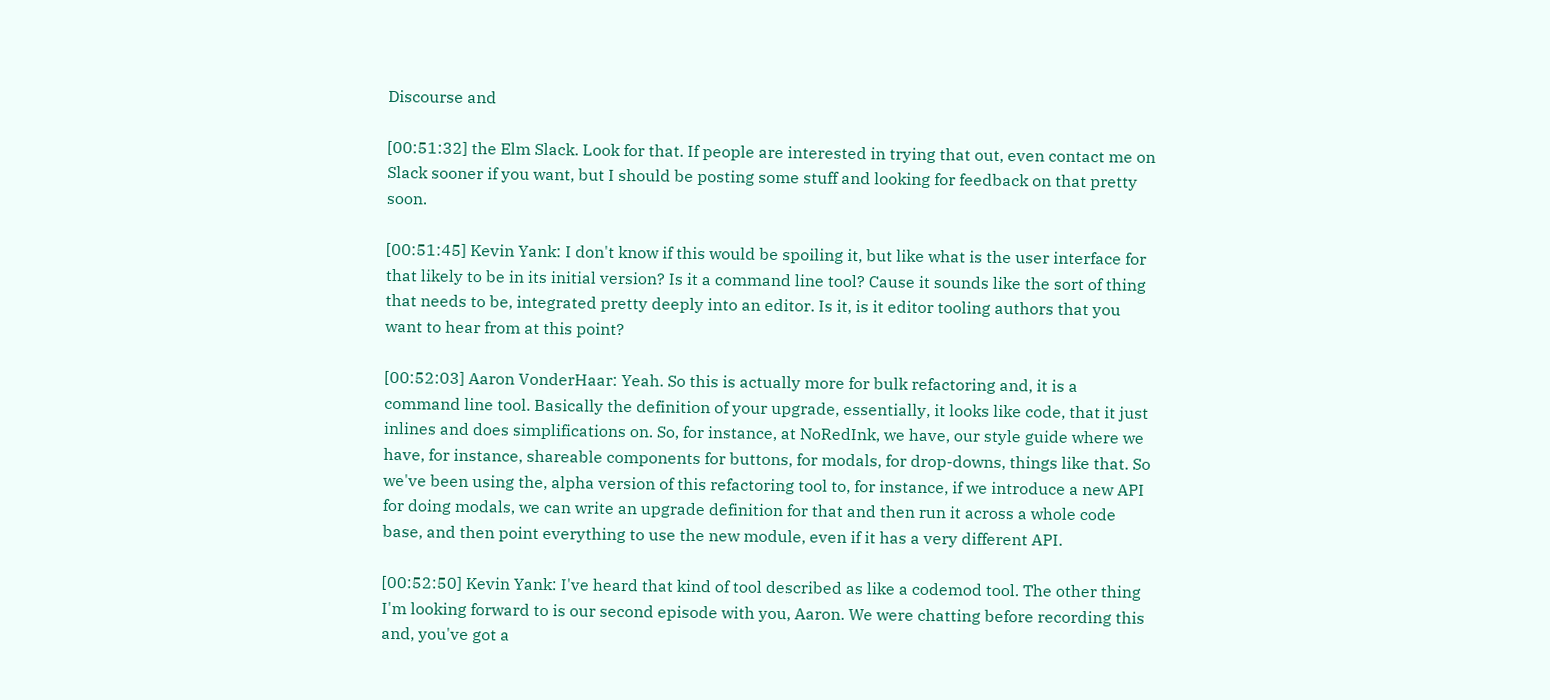Discourse and

[00:51:32] the Elm Slack. Look for that. If people are interested in trying that out, even contact me on Slack sooner if you want, but I should be posting some stuff and looking for feedback on that pretty soon.

[00:51:45] Kevin Yank: I don't know if this would be spoiling it, but like what is the user interface for that likely to be in its initial version? Is it a command line tool? Cause it sounds like the sort of thing that needs to be, integrated pretty deeply into an editor. Is it, is it editor tooling authors that you want to hear from at this point?

[00:52:03] Aaron VonderHaar: Yeah. So this is actually more for bulk refactoring and, it is a command line tool. Basically the definition of your upgrade, essentially, it looks like code, that it just inlines and does simplifications on. So, for instance, at NoRedInk, we have, our style guide where we have, for instance, shareable components for buttons, for modals, for drop-downs, things like that. So we've been using the, alpha version of this refactoring tool to, for instance, if we introduce a new API for doing modals, we can write an upgrade definition for that and then run it across a whole code base, and then point everything to use the new module, even if it has a very different API.

[00:52:50] Kevin Yank: I've heard that kind of tool described as like a codemod tool. The other thing I'm looking forward to is our second episode with you, Aaron. We were chatting before recording this and, you've got a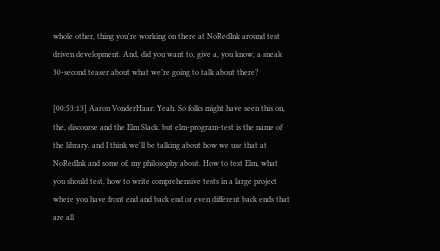whole other, thing you're working on there at NoRedInk around test driven development. And, did you want to, give a, you know, a sneak 30-second teaser about what we’re going to talk about there?

[00:53:13] Aaron VonderHaar: Yeah. So folks might have seen this on, the, discourse and the Elm Slack. but elm-program-test is the name of the library. and I think we'll be talking about how we use that at NoRedInk and some of, my philosophy about. How to test Elm, what you should test, how to write comprehensive tests in a large project where you have front end and back end or even different back ends that are all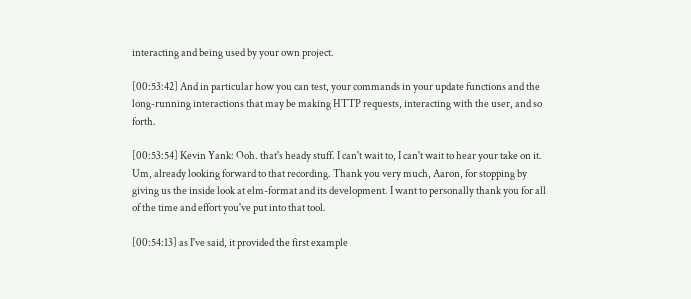interacting and being used by your own project.

[00:53:42] And in particular how you can test, your commands in your update functions and the long-running interactions that may be making HTTP requests, interacting with the user, and so forth.

[00:53:54] Kevin Yank: Ooh. that's heady stuff. I can't wait to, I can't wait to hear your take on it. Um, already looking forward to that recording. Thank you very much, Aaron, for stopping by giving us the inside look at elm-format and its development. I want to personally thank you for all of the time and effort you've put into that tool.

[00:54:13] as I've said, it provided the first example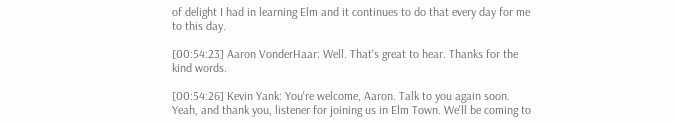of delight I had in learning Elm and it continues to do that every day for me to this day.

[00:54:23] Aaron VonderHaar: Well. That's great to hear. Thanks for the kind words.

[00:54:26] Kevin Yank: You're welcome, Aaron. Talk to you again soon. Yeah, and thank you, listener for joining us in Elm Town. We'll be coming to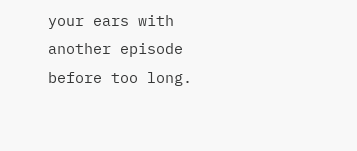your ears with another episode before too long.